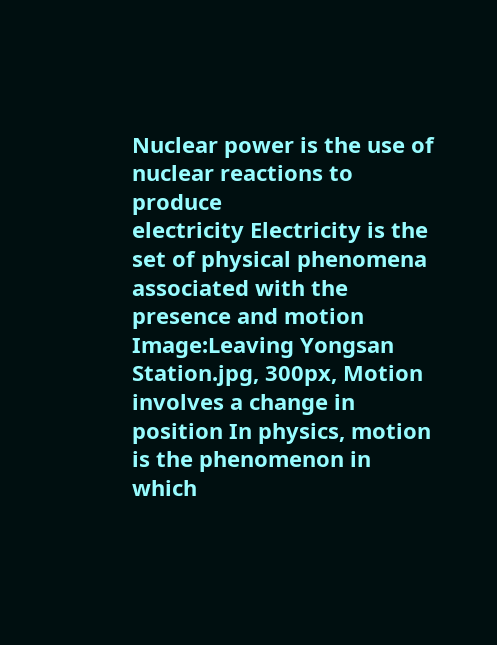Nuclear power is the use of nuclear reactions to produce
electricity Electricity is the set of physical phenomena associated with the presence and motion Image:Leaving Yongsan Station.jpg, 300px, Motion involves a change in position In physics, motion is the phenomenon in which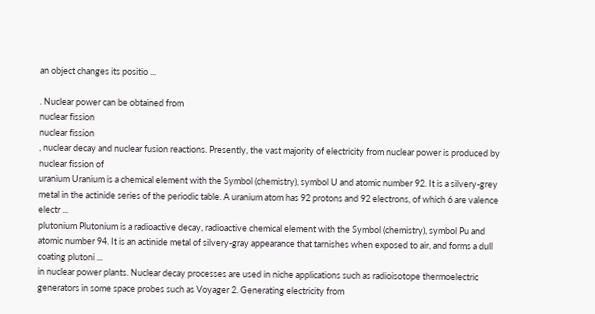an object changes its positio ...

. Nuclear power can be obtained from
nuclear fission
nuclear fission
, nuclear decay and nuclear fusion reactions. Presently, the vast majority of electricity from nuclear power is produced by nuclear fission of
uranium Uranium is a chemical element with the Symbol (chemistry), symbol U and atomic number 92. It is a silvery-grey metal in the actinide series of the periodic table. A uranium atom has 92 protons and 92 electrons, of which 6 are valence electr ...
plutonium Plutonium is a radioactive decay, radioactive chemical element with the Symbol (chemistry), symbol Pu and atomic number 94. It is an actinide metal of silvery-gray appearance that tarnishes when exposed to air, and forms a dull coating plutoni ...
in nuclear power plants. Nuclear decay processes are used in niche applications such as radioisotope thermoelectric generators in some space probes such as Voyager 2. Generating electricity from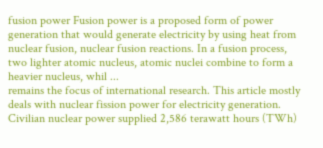fusion power Fusion power is a proposed form of power generation that would generate electricity by using heat from nuclear fusion, nuclear fusion reactions. In a fusion process, two lighter atomic nucleus, atomic nuclei combine to form a heavier nucleus, whil ...
remains the focus of international research. This article mostly deals with nuclear fission power for electricity generation. Civilian nuclear power supplied 2,586 terawatt hours (TWh)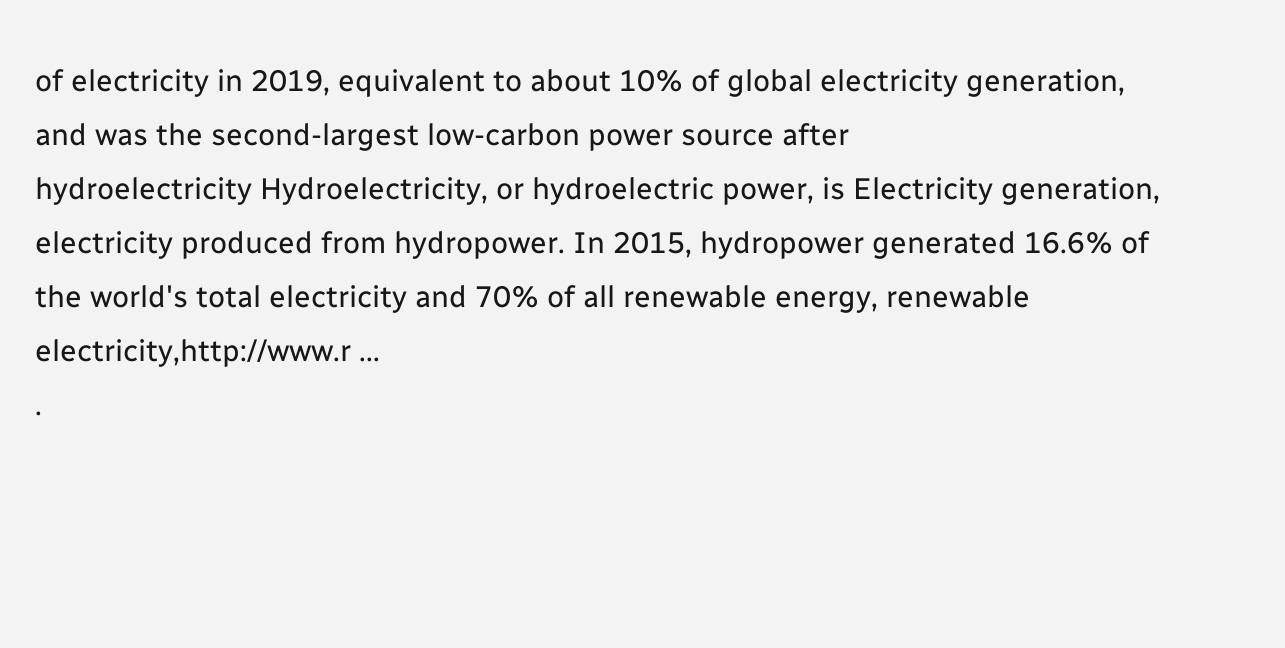of electricity in 2019, equivalent to about 10% of global electricity generation, and was the second-largest low-carbon power source after
hydroelectricity Hydroelectricity, or hydroelectric power, is Electricity generation, electricity produced from hydropower. In 2015, hydropower generated 16.6% of the world's total electricity and 70% of all renewable energy, renewable electricity,http://www.r ...
.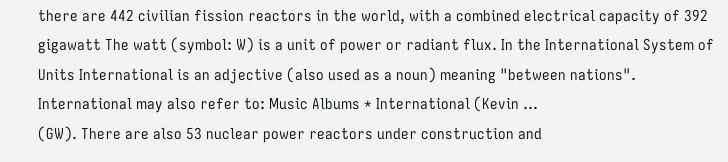there are 442 civilian fission reactors in the world, with a combined electrical capacity of 392
gigawatt The watt (symbol: W) is a unit of power or radiant flux. In the International System of Units International is an adjective (also used as a noun) meaning "between nations". International may also refer to: Music Albums * International (Kevin ...
(GW). There are also 53 nuclear power reactors under construction and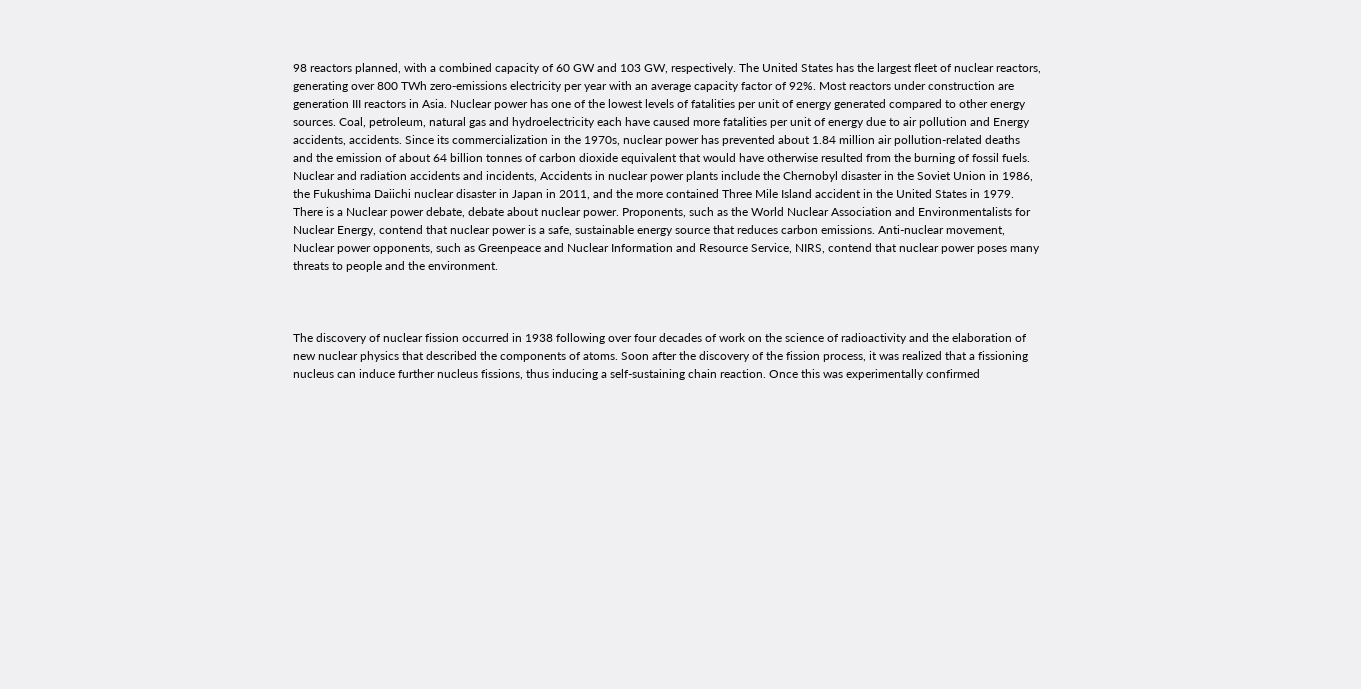98 reactors planned, with a combined capacity of 60 GW and 103 GW, respectively. The United States has the largest fleet of nuclear reactors, generating over 800 TWh zero-emissions electricity per year with an average capacity factor of 92%. Most reactors under construction are generation III reactors in Asia. Nuclear power has one of the lowest levels of fatalities per unit of energy generated compared to other energy sources. Coal, petroleum, natural gas and hydroelectricity each have caused more fatalities per unit of energy due to air pollution and Energy accidents, accidents. Since its commercialization in the 1970s, nuclear power has prevented about 1.84 million air pollution-related deaths and the emission of about 64 billion tonnes of carbon dioxide equivalent that would have otherwise resulted from the burning of fossil fuels. Nuclear and radiation accidents and incidents, Accidents in nuclear power plants include the Chernobyl disaster in the Soviet Union in 1986, the Fukushima Daiichi nuclear disaster in Japan in 2011, and the more contained Three Mile Island accident in the United States in 1979. There is a Nuclear power debate, debate about nuclear power. Proponents, such as the World Nuclear Association and Environmentalists for Nuclear Energy, contend that nuclear power is a safe, sustainable energy source that reduces carbon emissions. Anti-nuclear movement, Nuclear power opponents, such as Greenpeace and Nuclear Information and Resource Service, NIRS, contend that nuclear power poses many threats to people and the environment.



The discovery of nuclear fission occurred in 1938 following over four decades of work on the science of radioactivity and the elaboration of new nuclear physics that described the components of atoms. Soon after the discovery of the fission process, it was realized that a fissioning nucleus can induce further nucleus fissions, thus inducing a self-sustaining chain reaction. Once this was experimentally confirmed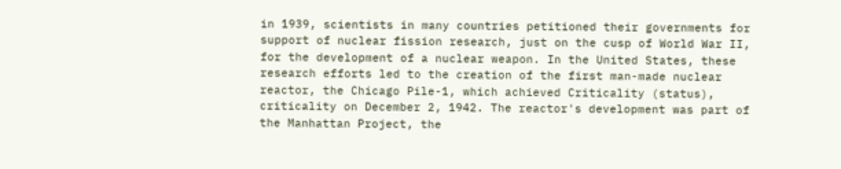in 1939, scientists in many countries petitioned their governments for support of nuclear fission research, just on the cusp of World War II, for the development of a nuclear weapon. In the United States, these research efforts led to the creation of the first man-made nuclear reactor, the Chicago Pile-1, which achieved Criticality (status), criticality on December 2, 1942. The reactor's development was part of the Manhattan Project, the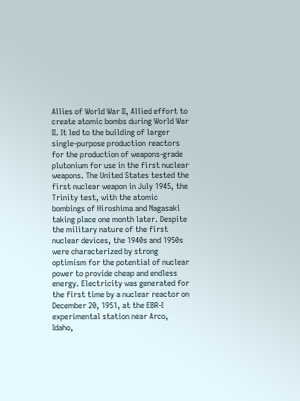Allies of World War II, Allied effort to create atomic bombs during World War II. It led to the building of larger single-purpose production reactors for the production of weapons-grade plutonium for use in the first nuclear weapons. The United States tested the first nuclear weapon in July 1945, the Trinity test, with the atomic bombings of Hiroshima and Nagasaki taking place one month later. Despite the military nature of the first nuclear devices, the 1940s and 1950s were characterized by strong optimism for the potential of nuclear power to provide cheap and endless energy. Electricity was generated for the first time by a nuclear reactor on December 20, 1951, at the EBR-I experimental station near Arco, Idaho,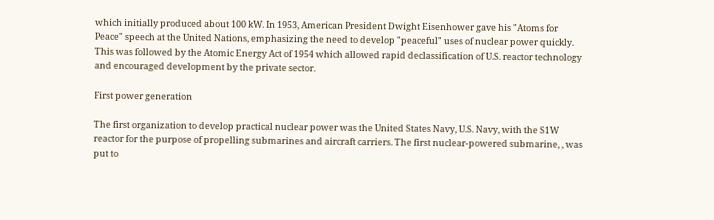which initially produced about 100 kW. In 1953, American President Dwight Eisenhower gave his "Atoms for Peace" speech at the United Nations, emphasizing the need to develop "peaceful" uses of nuclear power quickly. This was followed by the Atomic Energy Act of 1954 which allowed rapid declassification of U.S. reactor technology and encouraged development by the private sector.

First power generation

The first organization to develop practical nuclear power was the United States Navy, U.S. Navy, with the S1W reactor for the purpose of propelling submarines and aircraft carriers. The first nuclear-powered submarine, , was put to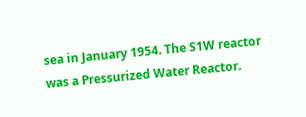sea in January 1954. The S1W reactor was a Pressurized Water Reactor.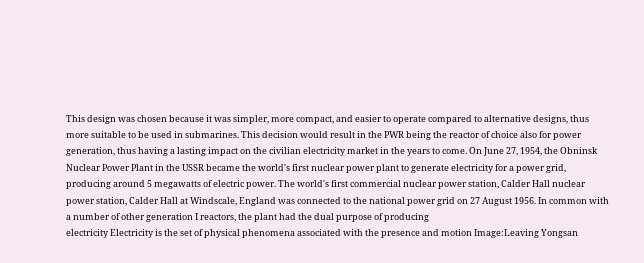This design was chosen because it was simpler, more compact, and easier to operate compared to alternative designs, thus more suitable to be used in submarines. This decision would result in the PWR being the reactor of choice also for power generation, thus having a lasting impact on the civilian electricity market in the years to come. On June 27, 1954, the Obninsk Nuclear Power Plant in the USSR became the world's first nuclear power plant to generate electricity for a power grid, producing around 5 megawatts of electric power. The world's first commercial nuclear power station, Calder Hall nuclear power station, Calder Hall at Windscale, England was connected to the national power grid on 27 August 1956. In common with a number of other generation I reactors, the plant had the dual purpose of producing
electricity Electricity is the set of physical phenomena associated with the presence and motion Image:Leaving Yongsan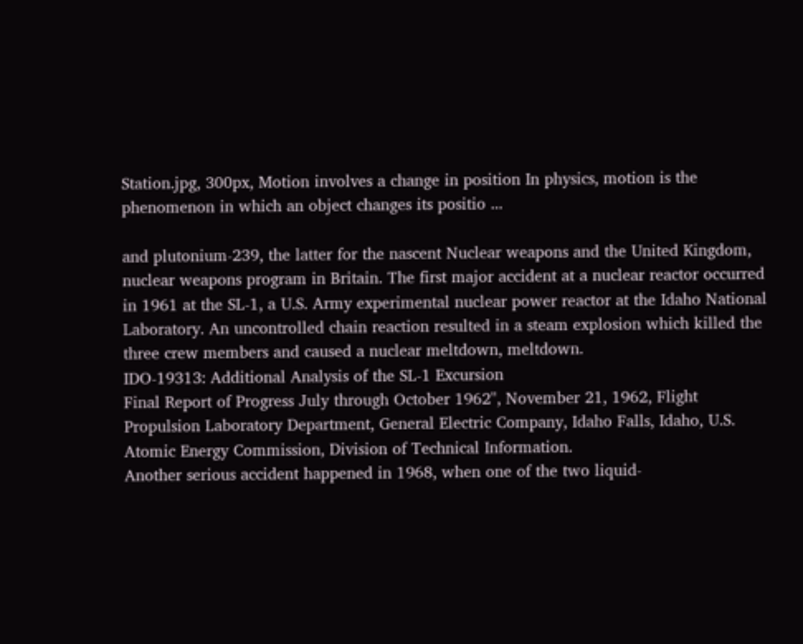Station.jpg, 300px, Motion involves a change in position In physics, motion is the phenomenon in which an object changes its positio ...

and plutonium-239, the latter for the nascent Nuclear weapons and the United Kingdom, nuclear weapons program in Britain. The first major accident at a nuclear reactor occurred in 1961 at the SL-1, a U.S. Army experimental nuclear power reactor at the Idaho National Laboratory. An uncontrolled chain reaction resulted in a steam explosion which killed the three crew members and caused a nuclear meltdown, meltdown.
IDO-19313: Additional Analysis of the SL-1 Excursion
Final Report of Progress July through October 1962'', November 21, 1962, Flight Propulsion Laboratory Department, General Electric Company, Idaho Falls, Idaho, U.S. Atomic Energy Commission, Division of Technical Information.
Another serious accident happened in 1968, when one of the two liquid-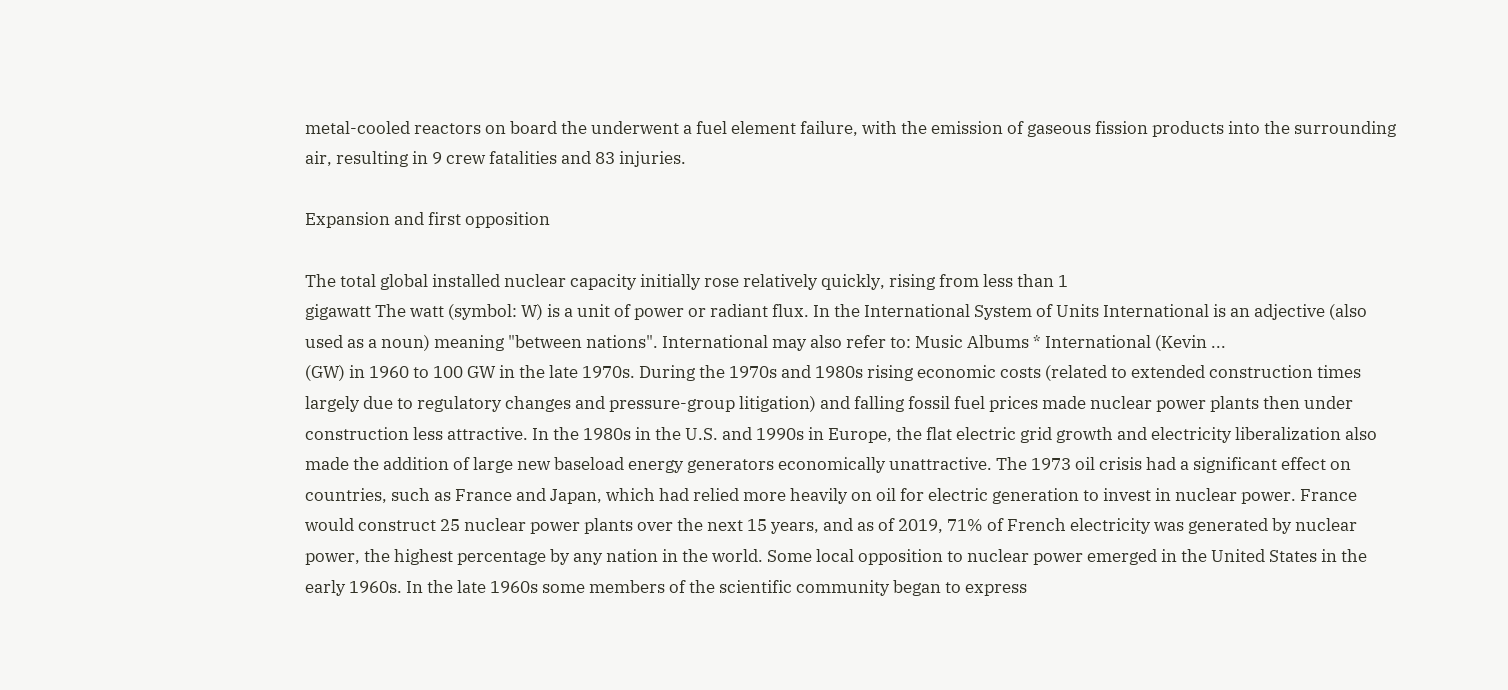metal-cooled reactors on board the underwent a fuel element failure, with the emission of gaseous fission products into the surrounding air, resulting in 9 crew fatalities and 83 injuries.

Expansion and first opposition

The total global installed nuclear capacity initially rose relatively quickly, rising from less than 1
gigawatt The watt (symbol: W) is a unit of power or radiant flux. In the International System of Units International is an adjective (also used as a noun) meaning "between nations". International may also refer to: Music Albums * International (Kevin ...
(GW) in 1960 to 100 GW in the late 1970s. During the 1970s and 1980s rising economic costs (related to extended construction times largely due to regulatory changes and pressure-group litigation) and falling fossil fuel prices made nuclear power plants then under construction less attractive. In the 1980s in the U.S. and 1990s in Europe, the flat electric grid growth and electricity liberalization also made the addition of large new baseload energy generators economically unattractive. The 1973 oil crisis had a significant effect on countries, such as France and Japan, which had relied more heavily on oil for electric generation to invest in nuclear power. France would construct 25 nuclear power plants over the next 15 years, and as of 2019, 71% of French electricity was generated by nuclear power, the highest percentage by any nation in the world. Some local opposition to nuclear power emerged in the United States in the early 1960s. In the late 1960s some members of the scientific community began to express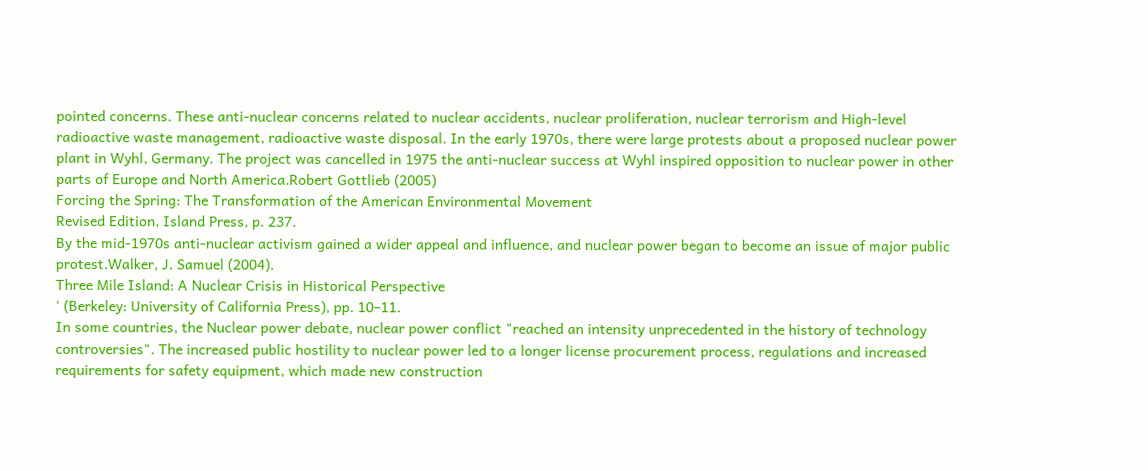pointed concerns. These anti-nuclear concerns related to nuclear accidents, nuclear proliferation, nuclear terrorism and High-level radioactive waste management, radioactive waste disposal. In the early 1970s, there were large protests about a proposed nuclear power plant in Wyhl, Germany. The project was cancelled in 1975 the anti-nuclear success at Wyhl inspired opposition to nuclear power in other parts of Europe and North America.Robert Gottlieb (2005)
Forcing the Spring: The Transformation of the American Environmental Movement
Revised Edition, Island Press, p. 237.
By the mid-1970s anti-nuclear activism gained a wider appeal and influence, and nuclear power began to become an issue of major public protest.Walker, J. Samuel (2004).
Three Mile Island: A Nuclear Crisis in Historical Perspective
' (Berkeley: University of California Press), pp. 10–11.
In some countries, the Nuclear power debate, nuclear power conflict "reached an intensity unprecedented in the history of technology controversies". The increased public hostility to nuclear power led to a longer license procurement process, regulations and increased requirements for safety equipment, which made new construction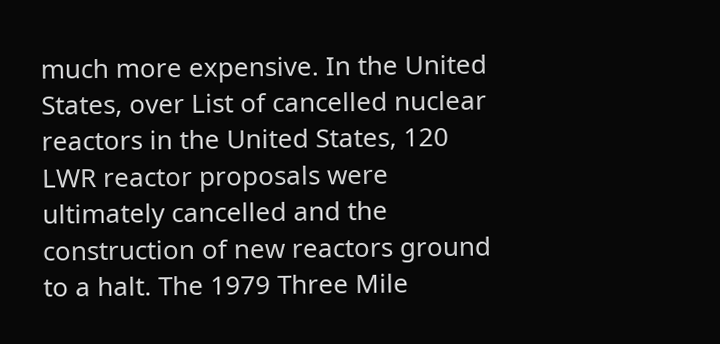much more expensive. In the United States, over List of cancelled nuclear reactors in the United States, 120 LWR reactor proposals were ultimately cancelled and the construction of new reactors ground to a halt. The 1979 Three Mile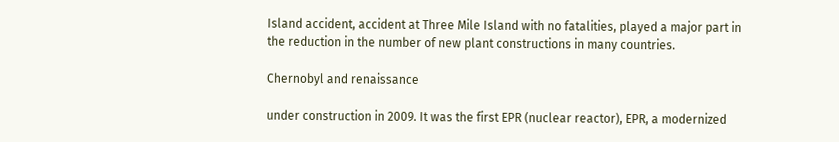Island accident, accident at Three Mile Island with no fatalities, played a major part in the reduction in the number of new plant constructions in many countries.

Chernobyl and renaissance

under construction in 2009. It was the first EPR (nuclear reactor), EPR, a modernized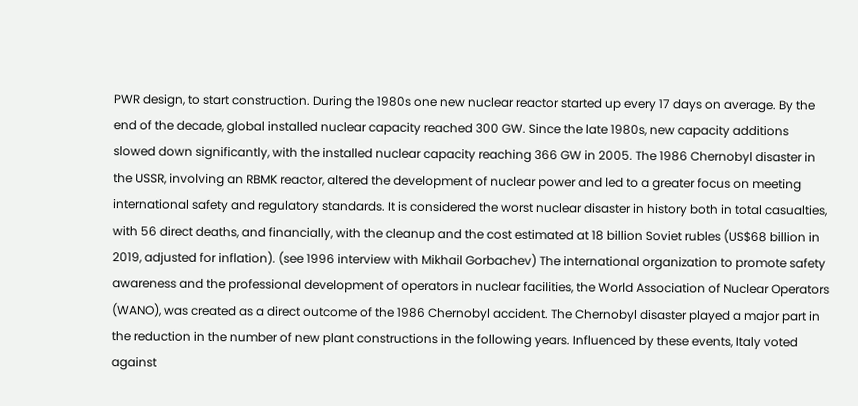PWR design, to start construction. During the 1980s one new nuclear reactor started up every 17 days on average. By the end of the decade, global installed nuclear capacity reached 300 GW. Since the late 1980s, new capacity additions slowed down significantly, with the installed nuclear capacity reaching 366 GW in 2005. The 1986 Chernobyl disaster in the USSR, involving an RBMK reactor, altered the development of nuclear power and led to a greater focus on meeting international safety and regulatory standards. It is considered the worst nuclear disaster in history both in total casualties, with 56 direct deaths, and financially, with the cleanup and the cost estimated at 18 billion Soviet rubles (US$68 billion in 2019, adjusted for inflation). (see 1996 interview with Mikhail Gorbachev) The international organization to promote safety awareness and the professional development of operators in nuclear facilities, the World Association of Nuclear Operators (WANO), was created as a direct outcome of the 1986 Chernobyl accident. The Chernobyl disaster played a major part in the reduction in the number of new plant constructions in the following years. Influenced by these events, Italy voted against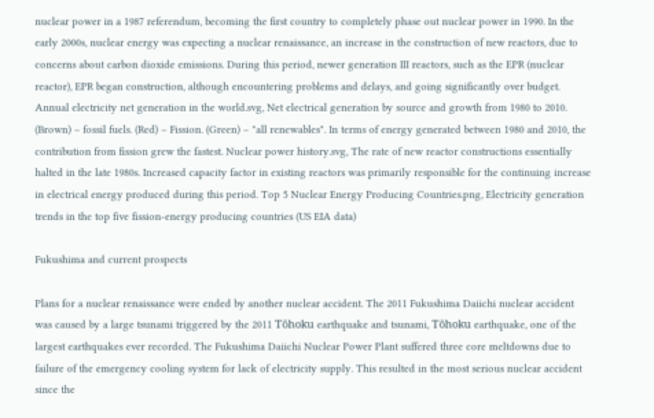nuclear power in a 1987 referendum, becoming the first country to completely phase out nuclear power in 1990. In the early 2000s, nuclear energy was expecting a nuclear renaissance, an increase in the construction of new reactors, due to concerns about carbon dioxide emissions. During this period, newer generation III reactors, such as the EPR (nuclear reactor), EPR began construction, although encountering problems and delays, and going significantly over budget. Annual electricity net generation in the world.svg, Net electrical generation by source and growth from 1980 to 2010. (Brown) – fossil fuels. (Red) – Fission. (Green) – "all renewables". In terms of energy generated between 1980 and 2010, the contribution from fission grew the fastest. Nuclear power history.svg, The rate of new reactor constructions essentially halted in the late 1980s. Increased capacity factor in existing reactors was primarily responsible for the continuing increase in electrical energy produced during this period. Top 5 Nuclear Energy Producing Countries.png, Electricity generation trends in the top five fission-energy producing countries (US EIA data)

Fukushima and current prospects

Plans for a nuclear renaissance were ended by another nuclear accident. The 2011 Fukushima Daiichi nuclear accident was caused by a large tsunami triggered by the 2011 Tōhoku earthquake and tsunami, Tōhoku earthquake, one of the largest earthquakes ever recorded. The Fukushima Daiichi Nuclear Power Plant suffered three core meltdowns due to failure of the emergency cooling system for lack of electricity supply. This resulted in the most serious nuclear accident since the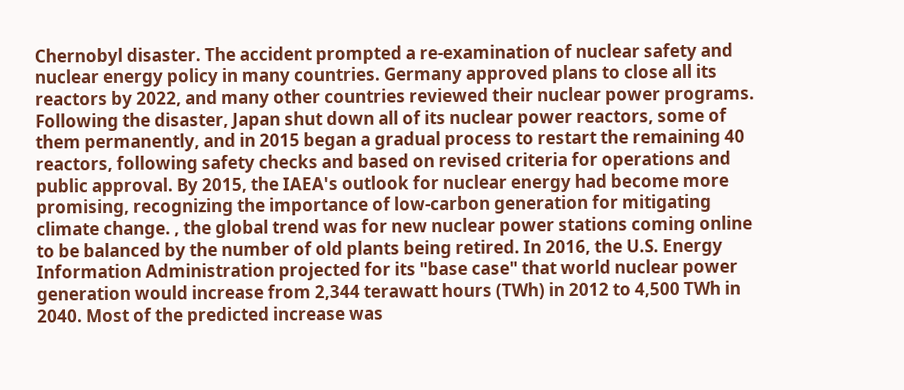Chernobyl disaster. The accident prompted a re-examination of nuclear safety and nuclear energy policy in many countries. Germany approved plans to close all its reactors by 2022, and many other countries reviewed their nuclear power programs. Following the disaster, Japan shut down all of its nuclear power reactors, some of them permanently, and in 2015 began a gradual process to restart the remaining 40 reactors, following safety checks and based on revised criteria for operations and public approval. By 2015, the IAEA's outlook for nuclear energy had become more promising, recognizing the importance of low-carbon generation for mitigating climate change. , the global trend was for new nuclear power stations coming online to be balanced by the number of old plants being retired. In 2016, the U.S. Energy Information Administration projected for its "base case" that world nuclear power generation would increase from 2,344 terawatt hours (TWh) in 2012 to 4,500 TWh in 2040. Most of the predicted increase was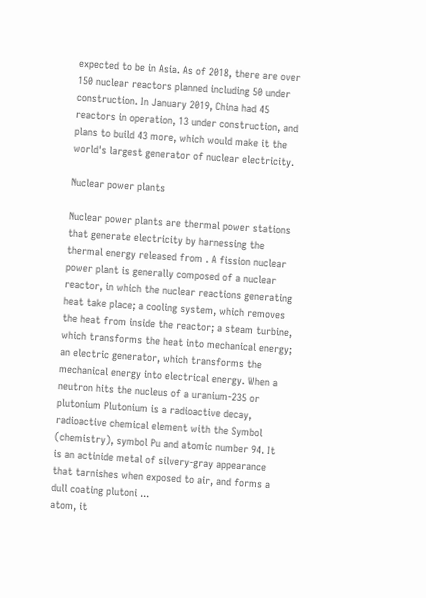expected to be in Asia. As of 2018, there are over 150 nuclear reactors planned including 50 under construction. In January 2019, China had 45 reactors in operation, 13 under construction, and plans to build 43 more, which would make it the world's largest generator of nuclear electricity.

Nuclear power plants

Nuclear power plants are thermal power stations that generate electricity by harnessing the thermal energy released from . A fission nuclear power plant is generally composed of a nuclear reactor, in which the nuclear reactions generating heat take place; a cooling system, which removes the heat from inside the reactor; a steam turbine, which transforms the heat into mechanical energy; an electric generator, which transforms the mechanical energy into electrical energy. When a neutron hits the nucleus of a uranium-235 or
plutonium Plutonium is a radioactive decay, radioactive chemical element with the Symbol (chemistry), symbol Pu and atomic number 94. It is an actinide metal of silvery-gray appearance that tarnishes when exposed to air, and forms a dull coating plutoni ...
atom, it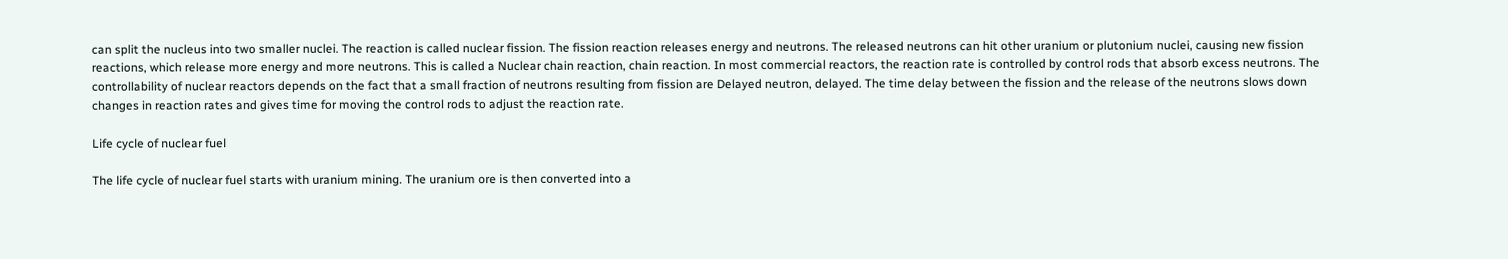can split the nucleus into two smaller nuclei. The reaction is called nuclear fission. The fission reaction releases energy and neutrons. The released neutrons can hit other uranium or plutonium nuclei, causing new fission reactions, which release more energy and more neutrons. This is called a Nuclear chain reaction, chain reaction. In most commercial reactors, the reaction rate is controlled by control rods that absorb excess neutrons. The controllability of nuclear reactors depends on the fact that a small fraction of neutrons resulting from fission are Delayed neutron, delayed. The time delay between the fission and the release of the neutrons slows down changes in reaction rates and gives time for moving the control rods to adjust the reaction rate.

Life cycle of nuclear fuel

The life cycle of nuclear fuel starts with uranium mining. The uranium ore is then converted into a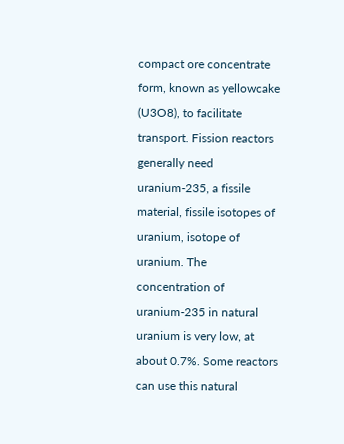compact ore concentrate form, known as yellowcake (U3O8), to facilitate transport. Fission reactors generally need uranium-235, a fissile material, fissile isotopes of uranium, isotope of uranium. The concentration of uranium-235 in natural uranium is very low, at about 0.7%. Some reactors can use this natural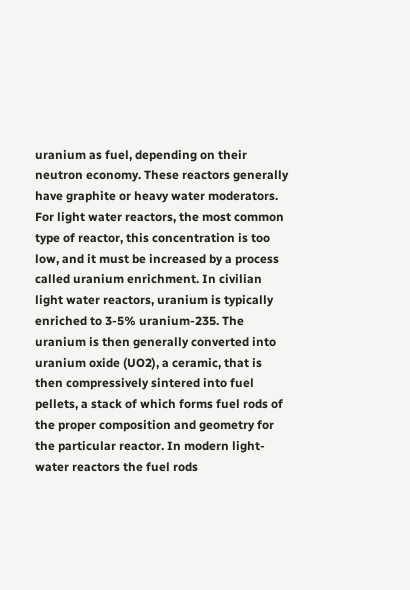uranium as fuel, depending on their neutron economy. These reactors generally have graphite or heavy water moderators. For light water reactors, the most common type of reactor, this concentration is too low, and it must be increased by a process called uranium enrichment. In civilian light water reactors, uranium is typically enriched to 3-5% uranium-235. The uranium is then generally converted into uranium oxide (UO2), a ceramic, that is then compressively sintered into fuel pellets, a stack of which forms fuel rods of the proper composition and geometry for the particular reactor. In modern light-water reactors the fuel rods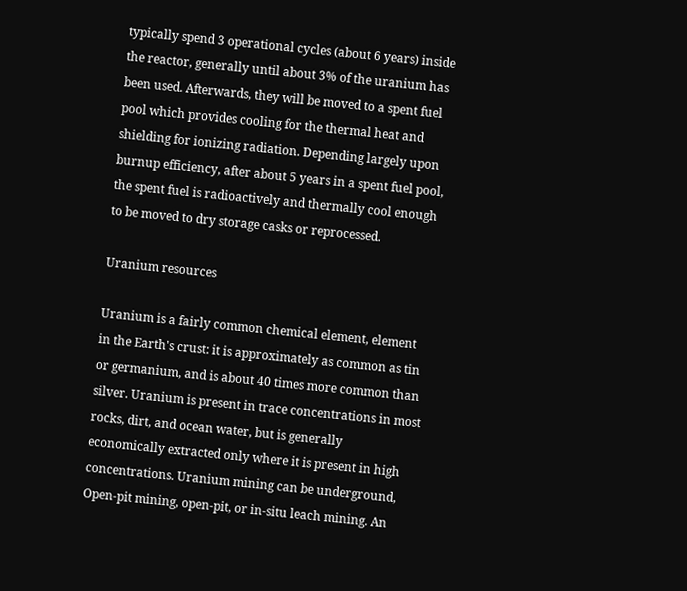typically spend 3 operational cycles (about 6 years) inside the reactor, generally until about 3% of the uranium has been used. Afterwards, they will be moved to a spent fuel pool which provides cooling for the thermal heat and shielding for ionizing radiation. Depending largely upon burnup efficiency, after about 5 years in a spent fuel pool, the spent fuel is radioactively and thermally cool enough to be moved to dry storage casks or reprocessed.

Uranium resources

Uranium is a fairly common chemical element, element in the Earth's crust: it is approximately as common as tin or germanium, and is about 40 times more common than silver. Uranium is present in trace concentrations in most rocks, dirt, and ocean water, but is generally economically extracted only where it is present in high concentrations. Uranium mining can be underground, Open-pit mining, open-pit, or in-situ leach mining. An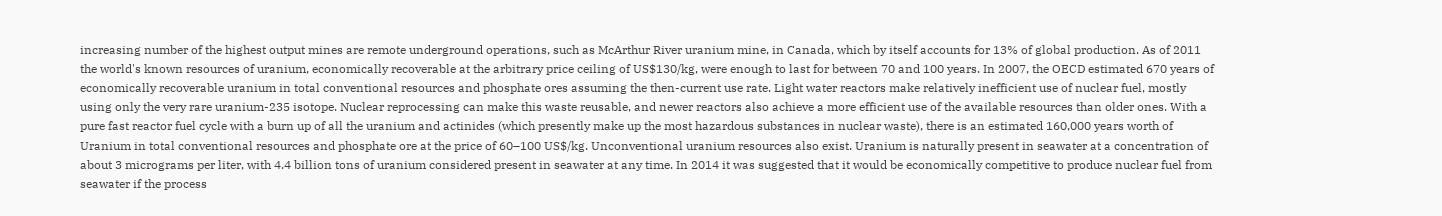increasing number of the highest output mines are remote underground operations, such as McArthur River uranium mine, in Canada, which by itself accounts for 13% of global production. As of 2011 the world's known resources of uranium, economically recoverable at the arbitrary price ceiling of US$130/kg, were enough to last for between 70 and 100 years. In 2007, the OECD estimated 670 years of economically recoverable uranium in total conventional resources and phosphate ores assuming the then-current use rate. Light water reactors make relatively inefficient use of nuclear fuel, mostly using only the very rare uranium-235 isotope. Nuclear reprocessing can make this waste reusable, and newer reactors also achieve a more efficient use of the available resources than older ones. With a pure fast reactor fuel cycle with a burn up of all the uranium and actinides (which presently make up the most hazardous substances in nuclear waste), there is an estimated 160,000 years worth of Uranium in total conventional resources and phosphate ore at the price of 60–100 US$/kg. Unconventional uranium resources also exist. Uranium is naturally present in seawater at a concentration of about 3 micrograms per liter, with 4.4 billion tons of uranium considered present in seawater at any time. In 2014 it was suggested that it would be economically competitive to produce nuclear fuel from seawater if the process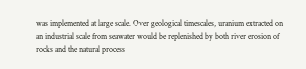was implemented at large scale. Over geological timescales, uranium extracted on an industrial scale from seawater would be replenished by both river erosion of rocks and the natural process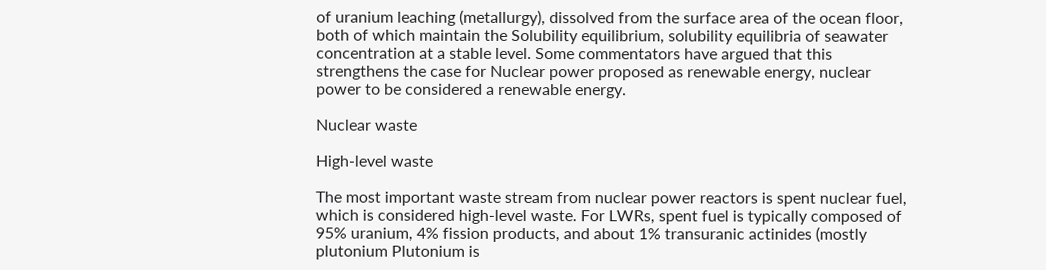of uranium leaching (metallurgy), dissolved from the surface area of the ocean floor, both of which maintain the Solubility equilibrium, solubility equilibria of seawater concentration at a stable level. Some commentators have argued that this strengthens the case for Nuclear power proposed as renewable energy, nuclear power to be considered a renewable energy.

Nuclear waste

High-level waste

The most important waste stream from nuclear power reactors is spent nuclear fuel, which is considered high-level waste. For LWRs, spent fuel is typically composed of 95% uranium, 4% fission products, and about 1% transuranic actinides (mostly
plutonium Plutonium is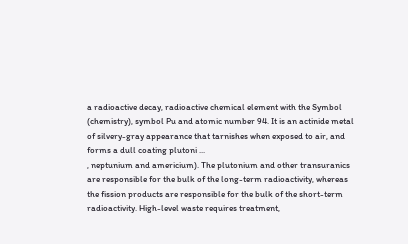a radioactive decay, radioactive chemical element with the Symbol (chemistry), symbol Pu and atomic number 94. It is an actinide metal of silvery-gray appearance that tarnishes when exposed to air, and forms a dull coating plutoni ...
, neptunium and americium). The plutonium and other transuranics are responsible for the bulk of the long-term radioactivity, whereas the fission products are responsible for the bulk of the short-term radioactivity. High-level waste requires treatment,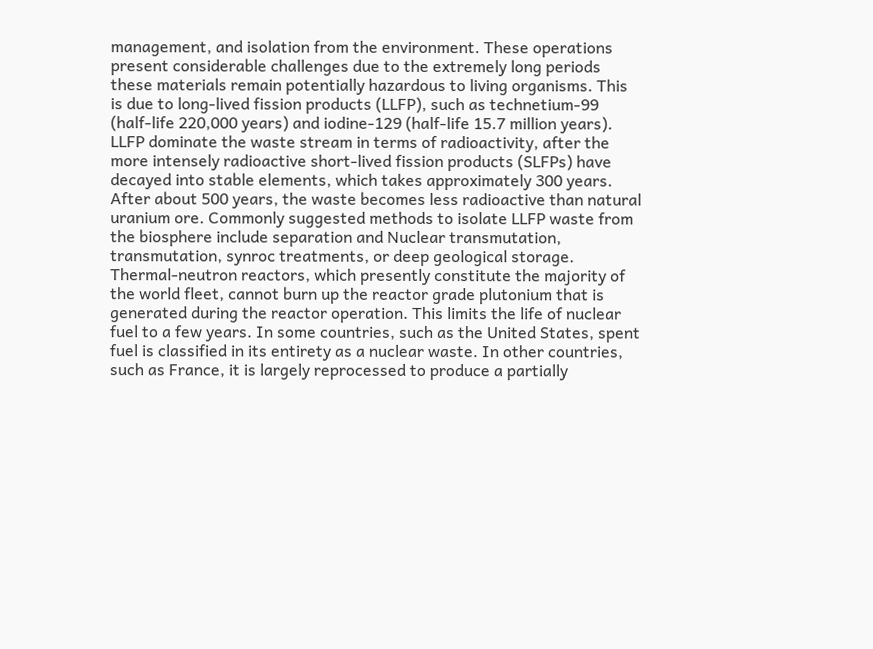management, and isolation from the environment. These operations present considerable challenges due to the extremely long periods these materials remain potentially hazardous to living organisms. This is due to long-lived fission products (LLFP), such as technetium-99 (half-life 220,000 years) and iodine-129 (half-life 15.7 million years). LLFP dominate the waste stream in terms of radioactivity, after the more intensely radioactive short-lived fission products (SLFPs) have decayed into stable elements, which takes approximately 300 years. After about 500 years, the waste becomes less radioactive than natural uranium ore. Commonly suggested methods to isolate LLFP waste from the biosphere include separation and Nuclear transmutation, transmutation, synroc treatments, or deep geological storage. Thermal-neutron reactors, which presently constitute the majority of the world fleet, cannot burn up the reactor grade plutonium that is generated during the reactor operation. This limits the life of nuclear fuel to a few years. In some countries, such as the United States, spent fuel is classified in its entirety as a nuclear waste. In other countries, such as France, it is largely reprocessed to produce a partially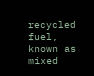recycled fuel, known as mixed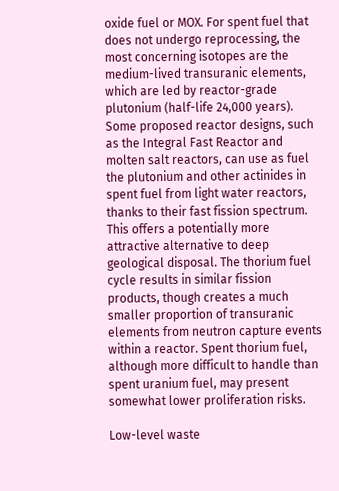oxide fuel or MOX. For spent fuel that does not undergo reprocessing, the most concerning isotopes are the medium-lived transuranic elements, which are led by reactor-grade plutonium (half-life 24,000 years). Some proposed reactor designs, such as the Integral Fast Reactor and molten salt reactors, can use as fuel the plutonium and other actinides in spent fuel from light water reactors, thanks to their fast fission spectrum. This offers a potentially more attractive alternative to deep geological disposal. The thorium fuel cycle results in similar fission products, though creates a much smaller proportion of transuranic elements from neutron capture events within a reactor. Spent thorium fuel, although more difficult to handle than spent uranium fuel, may present somewhat lower proliferation risks.

Low-level waste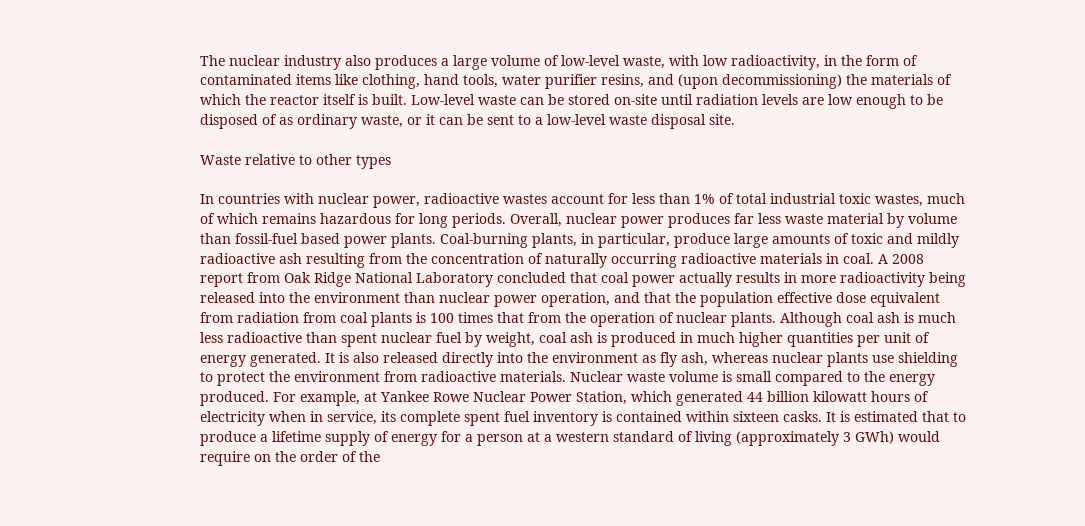The nuclear industry also produces a large volume of low-level waste, with low radioactivity, in the form of contaminated items like clothing, hand tools, water purifier resins, and (upon decommissioning) the materials of which the reactor itself is built. Low-level waste can be stored on-site until radiation levels are low enough to be disposed of as ordinary waste, or it can be sent to a low-level waste disposal site.

Waste relative to other types

In countries with nuclear power, radioactive wastes account for less than 1% of total industrial toxic wastes, much of which remains hazardous for long periods. Overall, nuclear power produces far less waste material by volume than fossil-fuel based power plants. Coal-burning plants, in particular, produce large amounts of toxic and mildly radioactive ash resulting from the concentration of naturally occurring radioactive materials in coal. A 2008 report from Oak Ridge National Laboratory concluded that coal power actually results in more radioactivity being released into the environment than nuclear power operation, and that the population effective dose equivalent from radiation from coal plants is 100 times that from the operation of nuclear plants. Although coal ash is much less radioactive than spent nuclear fuel by weight, coal ash is produced in much higher quantities per unit of energy generated. It is also released directly into the environment as fly ash, whereas nuclear plants use shielding to protect the environment from radioactive materials. Nuclear waste volume is small compared to the energy produced. For example, at Yankee Rowe Nuclear Power Station, which generated 44 billion kilowatt hours of electricity when in service, its complete spent fuel inventory is contained within sixteen casks. It is estimated that to produce a lifetime supply of energy for a person at a western standard of living (approximately 3 GWh) would require on the order of the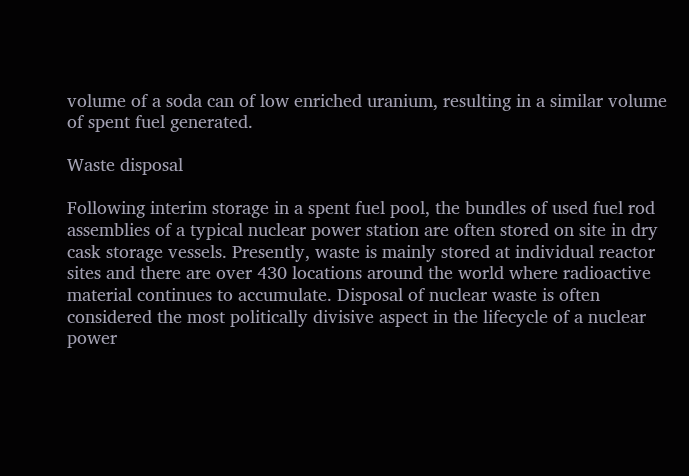volume of a soda can of low enriched uranium, resulting in a similar volume of spent fuel generated.

Waste disposal

Following interim storage in a spent fuel pool, the bundles of used fuel rod assemblies of a typical nuclear power station are often stored on site in dry cask storage vessels. Presently, waste is mainly stored at individual reactor sites and there are over 430 locations around the world where radioactive material continues to accumulate. Disposal of nuclear waste is often considered the most politically divisive aspect in the lifecycle of a nuclear power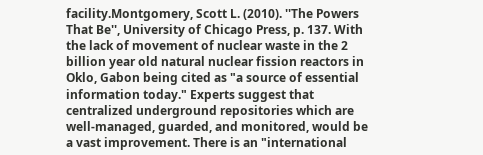facility.Montgomery, Scott L. (2010). ''The Powers That Be'', University of Chicago Press, p. 137. With the lack of movement of nuclear waste in the 2 billion year old natural nuclear fission reactors in Oklo, Gabon being cited as "a source of essential information today." Experts suggest that centralized underground repositories which are well-managed, guarded, and monitored, would be a vast improvement. There is an "international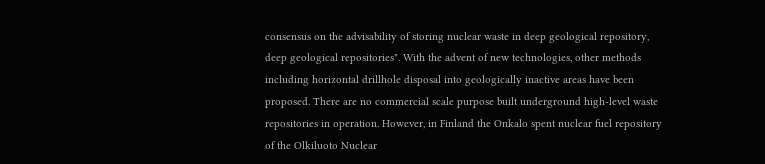consensus on the advisability of storing nuclear waste in deep geological repository, deep geological repositories". With the advent of new technologies, other methods including horizontal drillhole disposal into geologically inactive areas have been proposed. There are no commercial scale purpose built underground high-level waste repositories in operation. However, in Finland the Onkalo spent nuclear fuel repository of the Olkiluoto Nuclear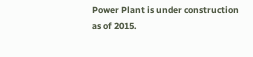Power Plant is under construction as of 2015.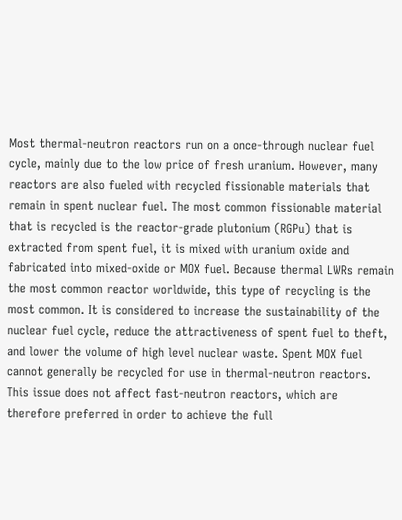Most thermal-neutron reactors run on a once-through nuclear fuel cycle, mainly due to the low price of fresh uranium. However, many reactors are also fueled with recycled fissionable materials that remain in spent nuclear fuel. The most common fissionable material that is recycled is the reactor-grade plutonium (RGPu) that is extracted from spent fuel, it is mixed with uranium oxide and fabricated into mixed-oxide or MOX fuel. Because thermal LWRs remain the most common reactor worldwide, this type of recycling is the most common. It is considered to increase the sustainability of the nuclear fuel cycle, reduce the attractiveness of spent fuel to theft, and lower the volume of high level nuclear waste. Spent MOX fuel cannot generally be recycled for use in thermal-neutron reactors. This issue does not affect fast-neutron reactors, which are therefore preferred in order to achieve the full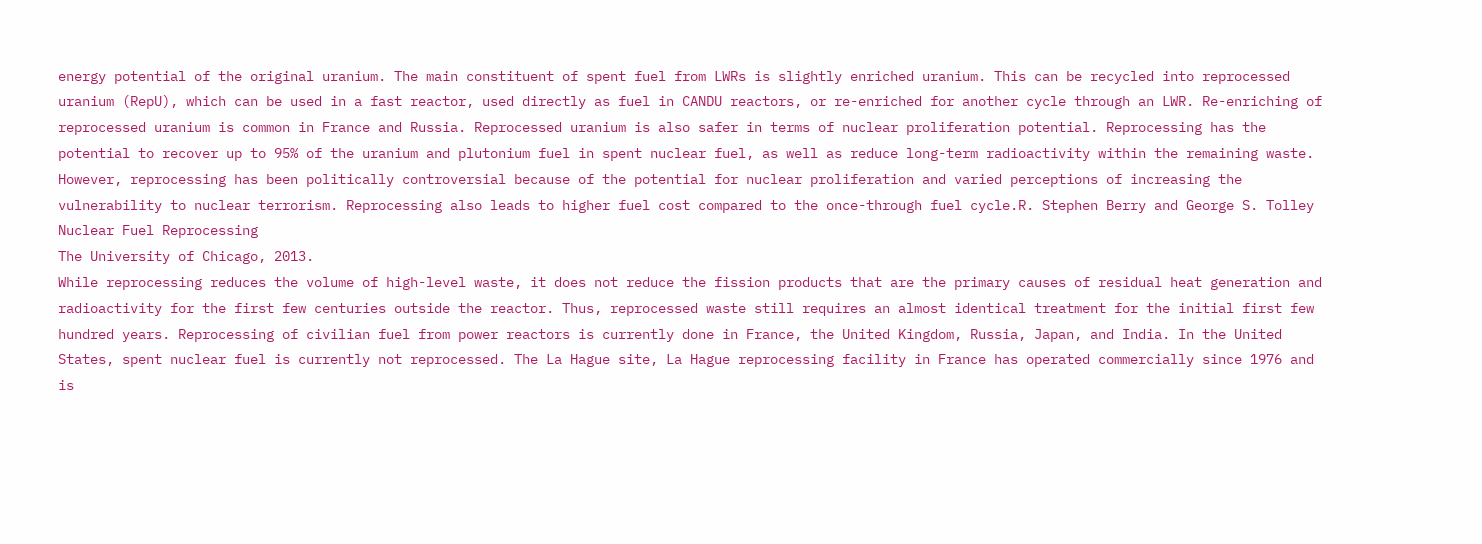energy potential of the original uranium. The main constituent of spent fuel from LWRs is slightly enriched uranium. This can be recycled into reprocessed uranium (RepU), which can be used in a fast reactor, used directly as fuel in CANDU reactors, or re-enriched for another cycle through an LWR. Re-enriching of reprocessed uranium is common in France and Russia. Reprocessed uranium is also safer in terms of nuclear proliferation potential. Reprocessing has the potential to recover up to 95% of the uranium and plutonium fuel in spent nuclear fuel, as well as reduce long-term radioactivity within the remaining waste. However, reprocessing has been politically controversial because of the potential for nuclear proliferation and varied perceptions of increasing the vulnerability to nuclear terrorism. Reprocessing also leads to higher fuel cost compared to the once-through fuel cycle.R. Stephen Berry and George S. Tolley
Nuclear Fuel Reprocessing
The University of Chicago, 2013.
While reprocessing reduces the volume of high-level waste, it does not reduce the fission products that are the primary causes of residual heat generation and radioactivity for the first few centuries outside the reactor. Thus, reprocessed waste still requires an almost identical treatment for the initial first few hundred years. Reprocessing of civilian fuel from power reactors is currently done in France, the United Kingdom, Russia, Japan, and India. In the United States, spent nuclear fuel is currently not reprocessed. The La Hague site, La Hague reprocessing facility in France has operated commercially since 1976 and is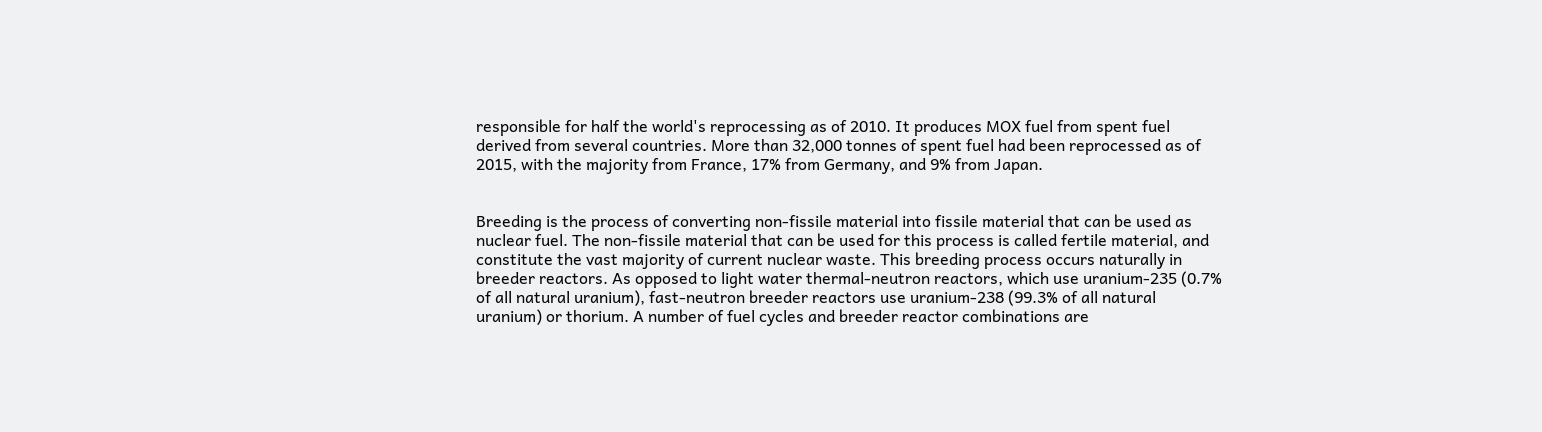responsible for half the world's reprocessing as of 2010. It produces MOX fuel from spent fuel derived from several countries. More than 32,000 tonnes of spent fuel had been reprocessed as of 2015, with the majority from France, 17% from Germany, and 9% from Japan.


Breeding is the process of converting non-fissile material into fissile material that can be used as nuclear fuel. The non-fissile material that can be used for this process is called fertile material, and constitute the vast majority of current nuclear waste. This breeding process occurs naturally in breeder reactors. As opposed to light water thermal-neutron reactors, which use uranium-235 (0.7% of all natural uranium), fast-neutron breeder reactors use uranium-238 (99.3% of all natural uranium) or thorium. A number of fuel cycles and breeder reactor combinations are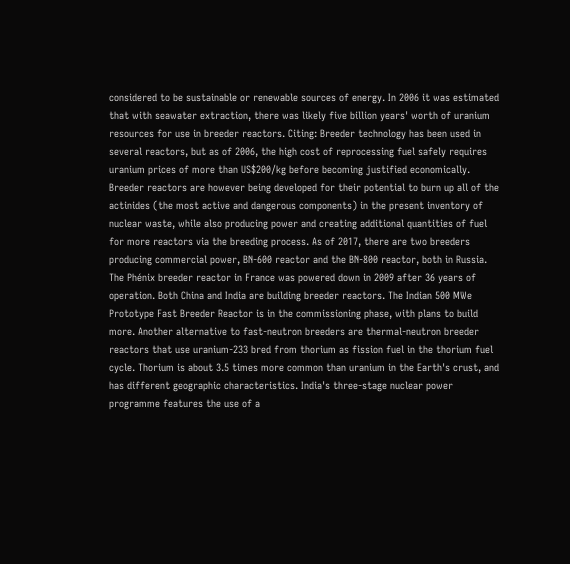considered to be sustainable or renewable sources of energy. In 2006 it was estimated that with seawater extraction, there was likely five billion years' worth of uranium resources for use in breeder reactors. Citing: Breeder technology has been used in several reactors, but as of 2006, the high cost of reprocessing fuel safely requires uranium prices of more than US$200/kg before becoming justified economically. Breeder reactors are however being developed for their potential to burn up all of the actinides (the most active and dangerous components) in the present inventory of nuclear waste, while also producing power and creating additional quantities of fuel for more reactors via the breeding process. As of 2017, there are two breeders producing commercial power, BN-600 reactor and the BN-800 reactor, both in Russia. The Phénix breeder reactor in France was powered down in 2009 after 36 years of operation. Both China and India are building breeder reactors. The Indian 500 MWe Prototype Fast Breeder Reactor is in the commissioning phase, with plans to build more. Another alternative to fast-neutron breeders are thermal-neutron breeder reactors that use uranium-233 bred from thorium as fission fuel in the thorium fuel cycle. Thorium is about 3.5 times more common than uranium in the Earth's crust, and has different geographic characteristics. India's three-stage nuclear power programme features the use of a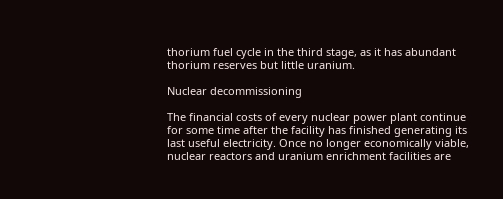thorium fuel cycle in the third stage, as it has abundant thorium reserves but little uranium.

Nuclear decommissioning

The financial costs of every nuclear power plant continue for some time after the facility has finished generating its last useful electricity. Once no longer economically viable, nuclear reactors and uranium enrichment facilities are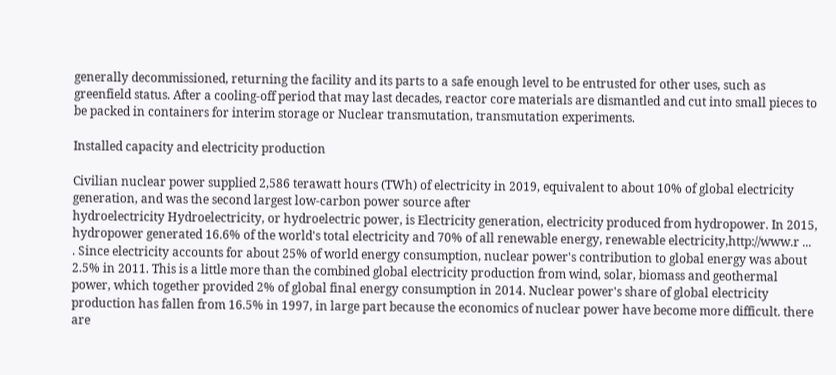generally decommissioned, returning the facility and its parts to a safe enough level to be entrusted for other uses, such as greenfield status. After a cooling-off period that may last decades, reactor core materials are dismantled and cut into small pieces to be packed in containers for interim storage or Nuclear transmutation, transmutation experiments.

Installed capacity and electricity production

Civilian nuclear power supplied 2,586 terawatt hours (TWh) of electricity in 2019, equivalent to about 10% of global electricity generation, and was the second largest low-carbon power source after
hydroelectricity Hydroelectricity, or hydroelectric power, is Electricity generation, electricity produced from hydropower. In 2015, hydropower generated 16.6% of the world's total electricity and 70% of all renewable energy, renewable electricity,http://www.r ...
. Since electricity accounts for about 25% of world energy consumption, nuclear power's contribution to global energy was about 2.5% in 2011. This is a little more than the combined global electricity production from wind, solar, biomass and geothermal power, which together provided 2% of global final energy consumption in 2014. Nuclear power's share of global electricity production has fallen from 16.5% in 1997, in large part because the economics of nuclear power have become more difficult. there are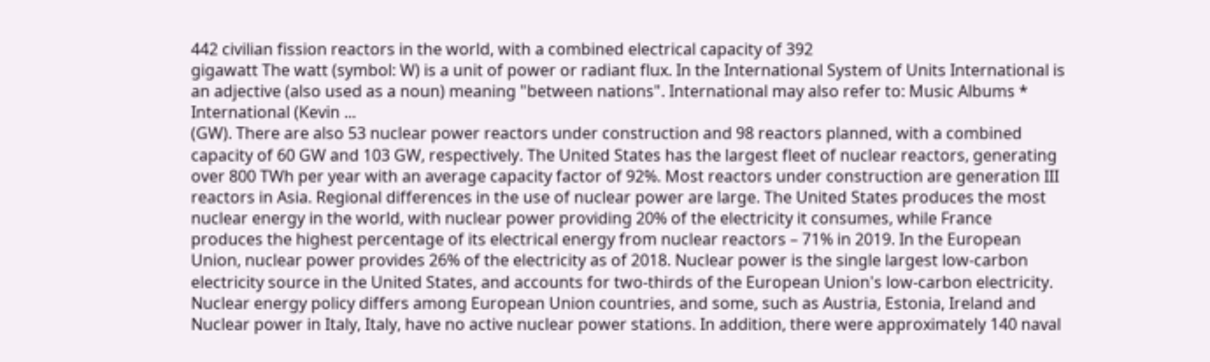442 civilian fission reactors in the world, with a combined electrical capacity of 392
gigawatt The watt (symbol: W) is a unit of power or radiant flux. In the International System of Units International is an adjective (also used as a noun) meaning "between nations". International may also refer to: Music Albums * International (Kevin ...
(GW). There are also 53 nuclear power reactors under construction and 98 reactors planned, with a combined capacity of 60 GW and 103 GW, respectively. The United States has the largest fleet of nuclear reactors, generating over 800 TWh per year with an average capacity factor of 92%. Most reactors under construction are generation III reactors in Asia. Regional differences in the use of nuclear power are large. The United States produces the most nuclear energy in the world, with nuclear power providing 20% of the electricity it consumes, while France produces the highest percentage of its electrical energy from nuclear reactors – 71% in 2019. In the European Union, nuclear power provides 26% of the electricity as of 2018. Nuclear power is the single largest low-carbon electricity source in the United States, and accounts for two-thirds of the European Union's low-carbon electricity. Nuclear energy policy differs among European Union countries, and some, such as Austria, Estonia, Ireland and Nuclear power in Italy, Italy, have no active nuclear power stations. In addition, there were approximately 140 naval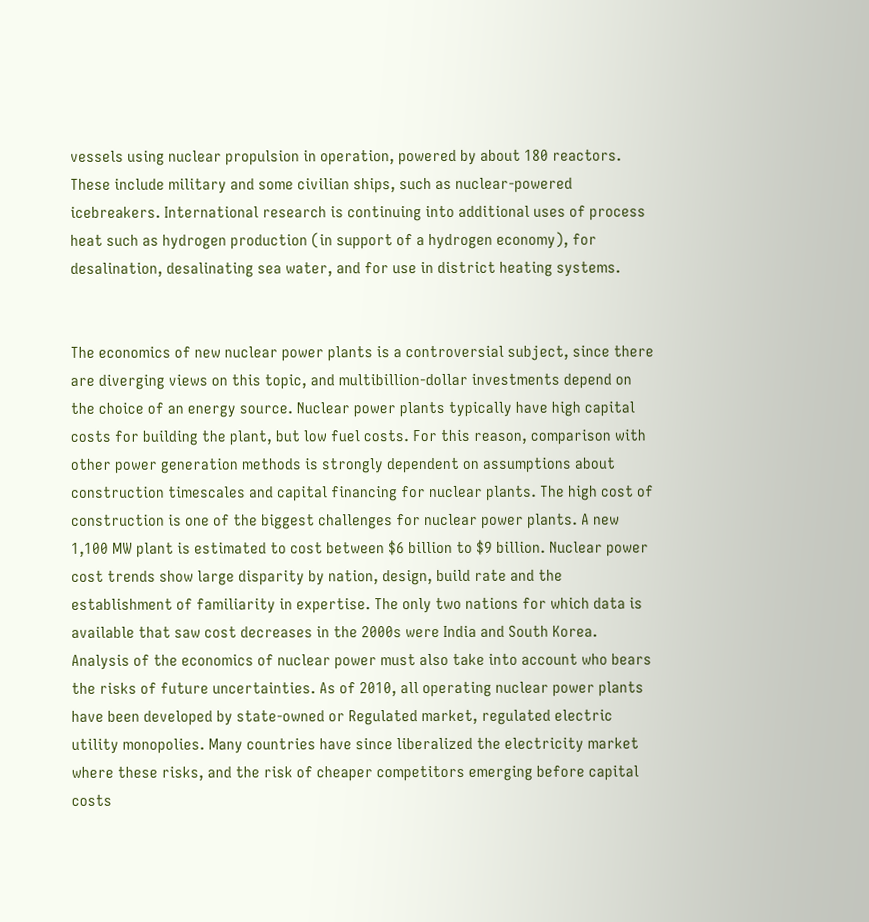vessels using nuclear propulsion in operation, powered by about 180 reactors. These include military and some civilian ships, such as nuclear-powered icebreakers. International research is continuing into additional uses of process heat such as hydrogen production (in support of a hydrogen economy), for desalination, desalinating sea water, and for use in district heating systems.


The economics of new nuclear power plants is a controversial subject, since there are diverging views on this topic, and multibillion-dollar investments depend on the choice of an energy source. Nuclear power plants typically have high capital costs for building the plant, but low fuel costs. For this reason, comparison with other power generation methods is strongly dependent on assumptions about construction timescales and capital financing for nuclear plants. The high cost of construction is one of the biggest challenges for nuclear power plants. A new 1,100 MW plant is estimated to cost between $6 billion to $9 billion. Nuclear power cost trends show large disparity by nation, design, build rate and the establishment of familiarity in expertise. The only two nations for which data is available that saw cost decreases in the 2000s were India and South Korea. Analysis of the economics of nuclear power must also take into account who bears the risks of future uncertainties. As of 2010, all operating nuclear power plants have been developed by state-owned or Regulated market, regulated electric utility monopolies. Many countries have since liberalized the electricity market where these risks, and the risk of cheaper competitors emerging before capital costs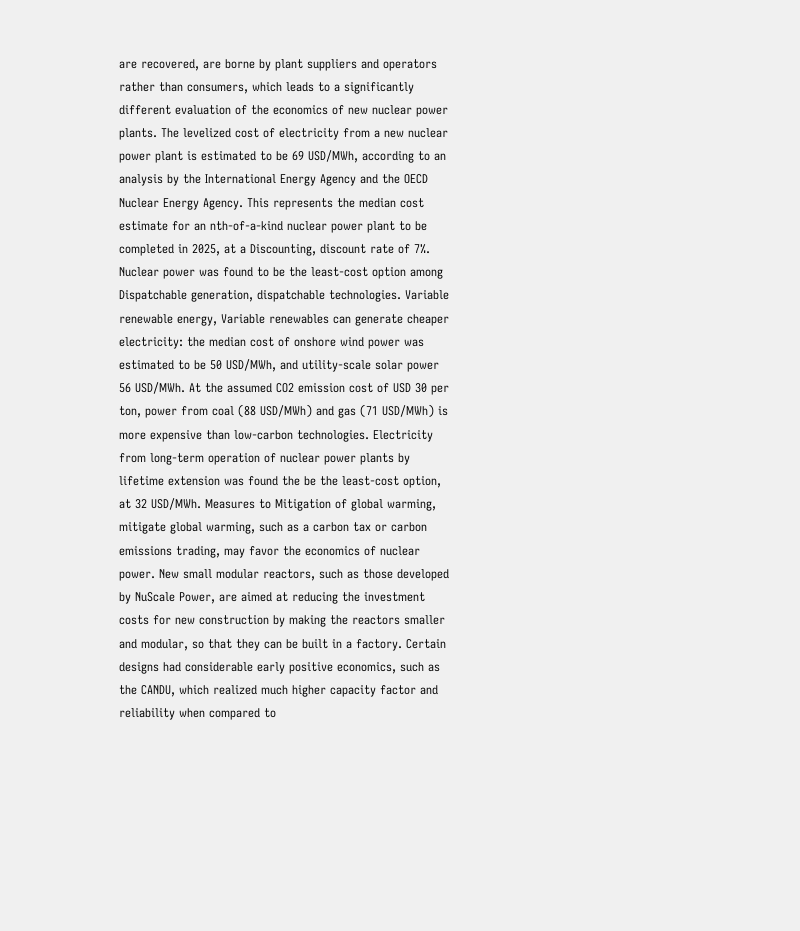are recovered, are borne by plant suppliers and operators rather than consumers, which leads to a significantly different evaluation of the economics of new nuclear power plants. The levelized cost of electricity from a new nuclear power plant is estimated to be 69 USD/MWh, according to an analysis by the International Energy Agency and the OECD Nuclear Energy Agency. This represents the median cost estimate for an nth-of-a-kind nuclear power plant to be completed in 2025, at a Discounting, discount rate of 7%. Nuclear power was found to be the least-cost option among Dispatchable generation, dispatchable technologies. Variable renewable energy, Variable renewables can generate cheaper electricity: the median cost of onshore wind power was estimated to be 50 USD/MWh, and utility-scale solar power 56 USD/MWh. At the assumed CO2 emission cost of USD 30 per ton, power from coal (88 USD/MWh) and gas (71 USD/MWh) is more expensive than low-carbon technologies. Electricity from long-term operation of nuclear power plants by lifetime extension was found the be the least-cost option, at 32 USD/MWh. Measures to Mitigation of global warming, mitigate global warming, such as a carbon tax or carbon emissions trading, may favor the economics of nuclear power. New small modular reactors, such as those developed by NuScale Power, are aimed at reducing the investment costs for new construction by making the reactors smaller and modular, so that they can be built in a factory. Certain designs had considerable early positive economics, such as the CANDU, which realized much higher capacity factor and reliability when compared to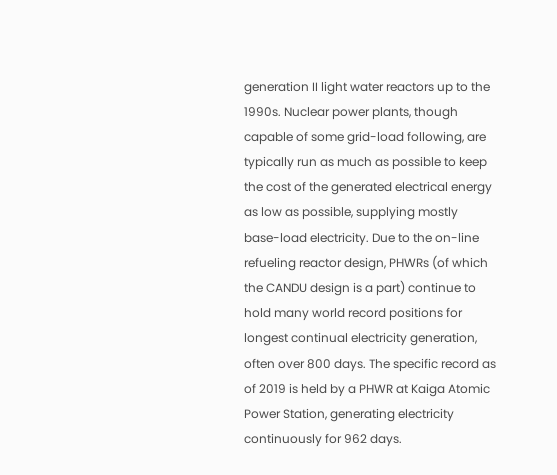generation II light water reactors up to the 1990s. Nuclear power plants, though capable of some grid-load following, are typically run as much as possible to keep the cost of the generated electrical energy as low as possible, supplying mostly base-load electricity. Due to the on-line refueling reactor design, PHWRs (of which the CANDU design is a part) continue to hold many world record positions for longest continual electricity generation, often over 800 days. The specific record as of 2019 is held by a PHWR at Kaiga Atomic Power Station, generating electricity continuously for 962 days.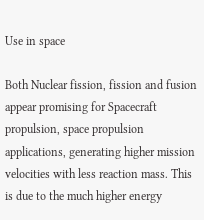Use in space

Both Nuclear fission, fission and fusion appear promising for Spacecraft propulsion, space propulsion applications, generating higher mission velocities with less reaction mass. This is due to the much higher energy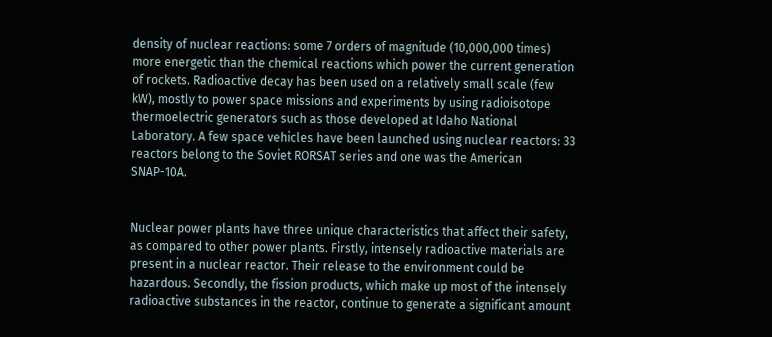density of nuclear reactions: some 7 orders of magnitude (10,000,000 times) more energetic than the chemical reactions which power the current generation of rockets. Radioactive decay has been used on a relatively small scale (few kW), mostly to power space missions and experiments by using radioisotope thermoelectric generators such as those developed at Idaho National Laboratory. A few space vehicles have been launched using nuclear reactors: 33 reactors belong to the Soviet RORSAT series and one was the American SNAP-10A.


Nuclear power plants have three unique characteristics that affect their safety, as compared to other power plants. Firstly, intensely radioactive materials are present in a nuclear reactor. Their release to the environment could be hazardous. Secondly, the fission products, which make up most of the intensely radioactive substances in the reactor, continue to generate a significant amount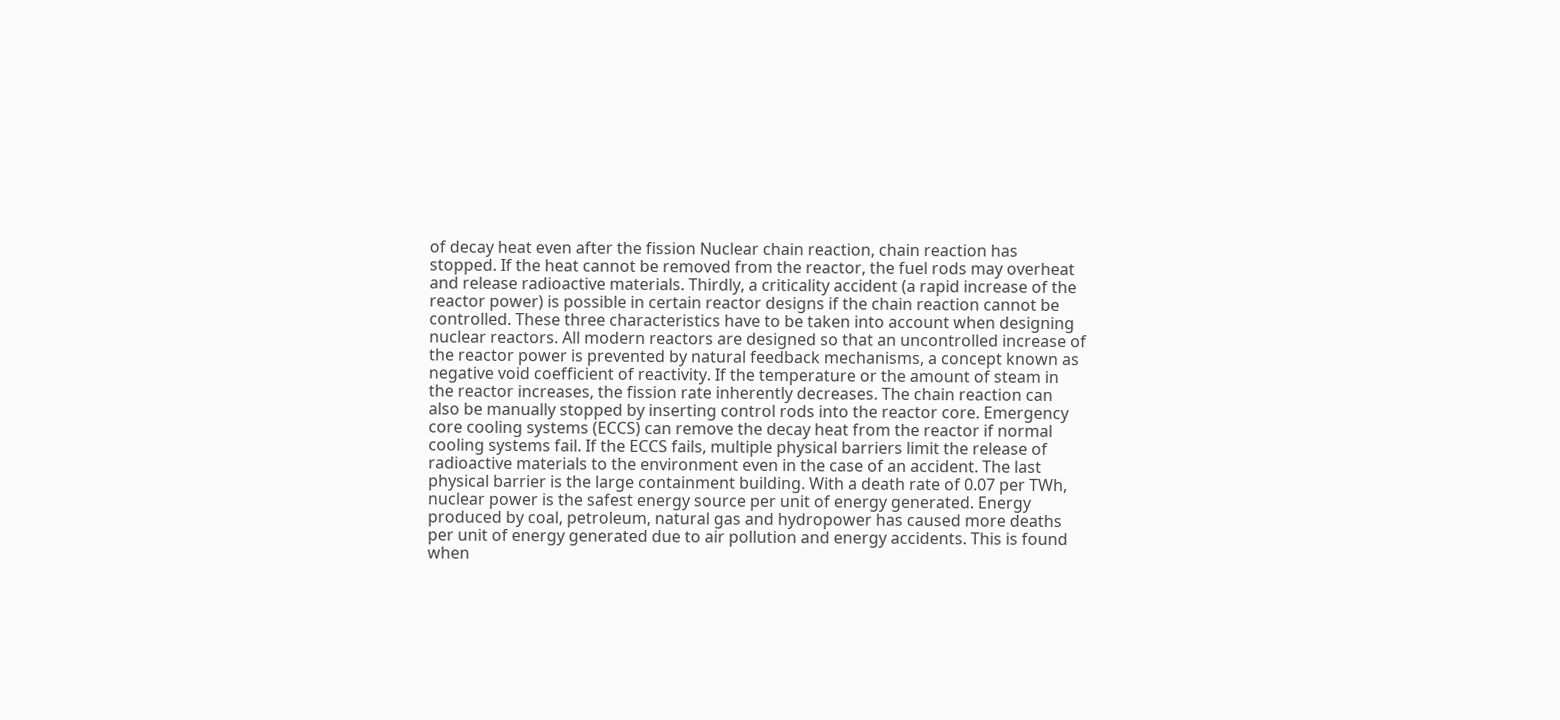of decay heat even after the fission Nuclear chain reaction, chain reaction has stopped. If the heat cannot be removed from the reactor, the fuel rods may overheat and release radioactive materials. Thirdly, a criticality accident (a rapid increase of the reactor power) is possible in certain reactor designs if the chain reaction cannot be controlled. These three characteristics have to be taken into account when designing nuclear reactors. All modern reactors are designed so that an uncontrolled increase of the reactor power is prevented by natural feedback mechanisms, a concept known as negative void coefficient of reactivity. If the temperature or the amount of steam in the reactor increases, the fission rate inherently decreases. The chain reaction can also be manually stopped by inserting control rods into the reactor core. Emergency core cooling systems (ECCS) can remove the decay heat from the reactor if normal cooling systems fail. If the ECCS fails, multiple physical barriers limit the release of radioactive materials to the environment even in the case of an accident. The last physical barrier is the large containment building. With a death rate of 0.07 per TWh, nuclear power is the safest energy source per unit of energy generated. Energy produced by coal, petroleum, natural gas and hydropower has caused more deaths per unit of energy generated due to air pollution and energy accidents. This is found when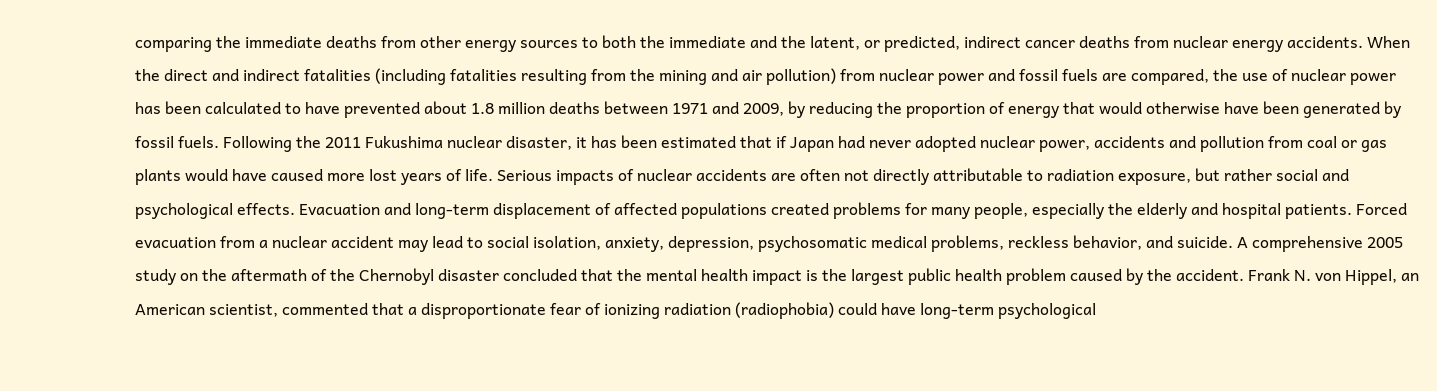comparing the immediate deaths from other energy sources to both the immediate and the latent, or predicted, indirect cancer deaths from nuclear energy accidents. When the direct and indirect fatalities (including fatalities resulting from the mining and air pollution) from nuclear power and fossil fuels are compared, the use of nuclear power has been calculated to have prevented about 1.8 million deaths between 1971 and 2009, by reducing the proportion of energy that would otherwise have been generated by fossil fuels. Following the 2011 Fukushima nuclear disaster, it has been estimated that if Japan had never adopted nuclear power, accidents and pollution from coal or gas plants would have caused more lost years of life. Serious impacts of nuclear accidents are often not directly attributable to radiation exposure, but rather social and psychological effects. Evacuation and long-term displacement of affected populations created problems for many people, especially the elderly and hospital patients. Forced evacuation from a nuclear accident may lead to social isolation, anxiety, depression, psychosomatic medical problems, reckless behavior, and suicide. A comprehensive 2005 study on the aftermath of the Chernobyl disaster concluded that the mental health impact is the largest public health problem caused by the accident. Frank N. von Hippel, an American scientist, commented that a disproportionate fear of ionizing radiation (radiophobia) could have long-term psychological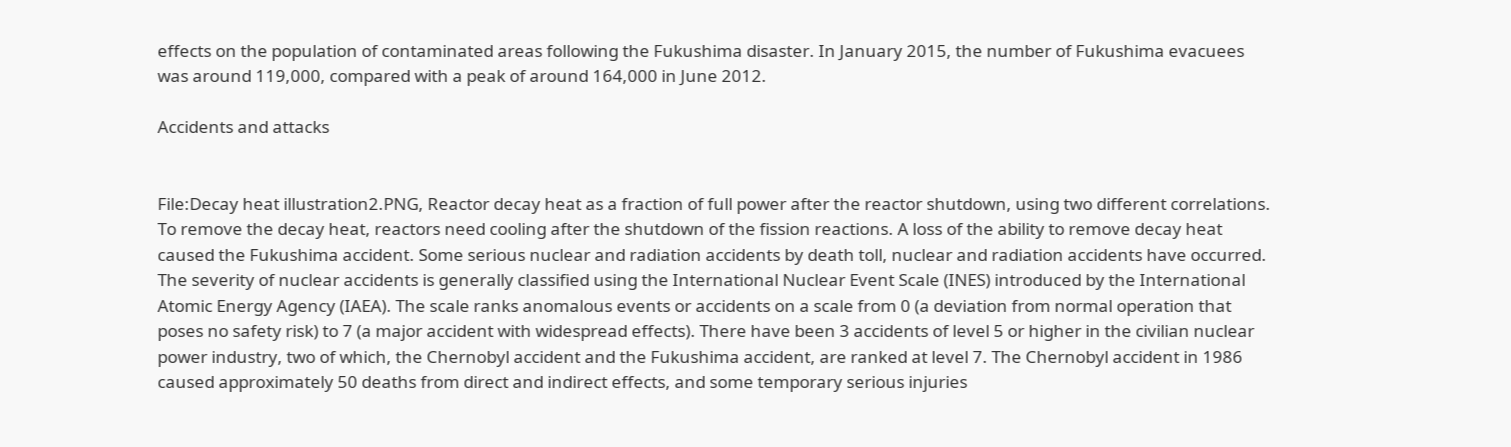effects on the population of contaminated areas following the Fukushima disaster. In January 2015, the number of Fukushima evacuees was around 119,000, compared with a peak of around 164,000 in June 2012.

Accidents and attacks


File:Decay heat illustration2.PNG, Reactor decay heat as a fraction of full power after the reactor shutdown, using two different correlations. To remove the decay heat, reactors need cooling after the shutdown of the fission reactions. A loss of the ability to remove decay heat caused the Fukushima accident. Some serious nuclear and radiation accidents by death toll, nuclear and radiation accidents have occurred. The severity of nuclear accidents is generally classified using the International Nuclear Event Scale (INES) introduced by the International Atomic Energy Agency (IAEA). The scale ranks anomalous events or accidents on a scale from 0 (a deviation from normal operation that poses no safety risk) to 7 (a major accident with widespread effects). There have been 3 accidents of level 5 or higher in the civilian nuclear power industry, two of which, the Chernobyl accident and the Fukushima accident, are ranked at level 7. The Chernobyl accident in 1986 caused approximately 50 deaths from direct and indirect effects, and some temporary serious injuries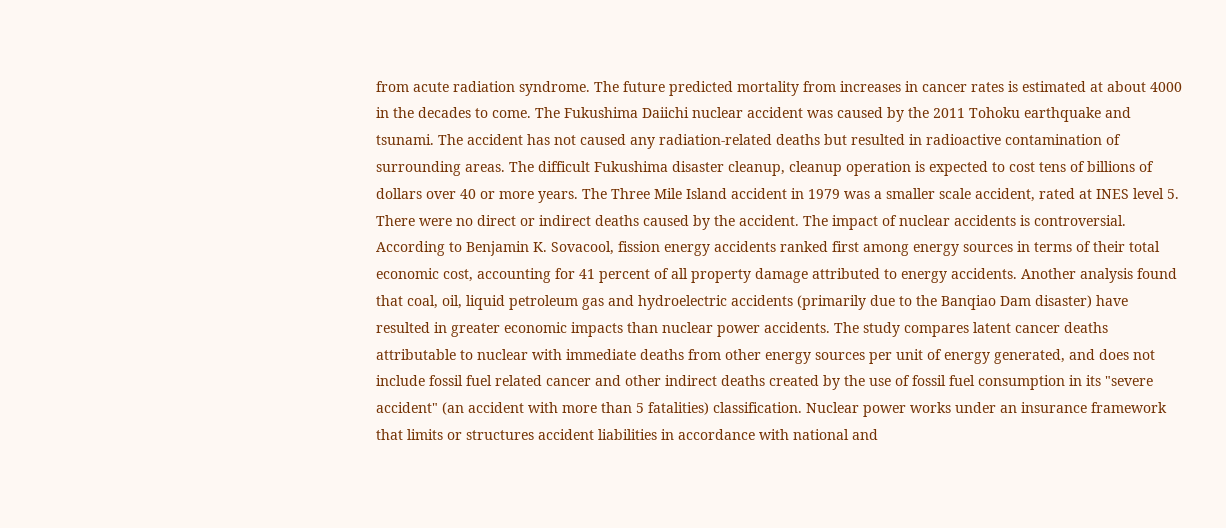from acute radiation syndrome. The future predicted mortality from increases in cancer rates is estimated at about 4000 in the decades to come. The Fukushima Daiichi nuclear accident was caused by the 2011 Tohoku earthquake and tsunami. The accident has not caused any radiation-related deaths but resulted in radioactive contamination of surrounding areas. The difficult Fukushima disaster cleanup, cleanup operation is expected to cost tens of billions of dollars over 40 or more years. The Three Mile Island accident in 1979 was a smaller scale accident, rated at INES level 5. There were no direct or indirect deaths caused by the accident. The impact of nuclear accidents is controversial. According to Benjamin K. Sovacool, fission energy accidents ranked first among energy sources in terms of their total economic cost, accounting for 41 percent of all property damage attributed to energy accidents. Another analysis found that coal, oil, liquid petroleum gas and hydroelectric accidents (primarily due to the Banqiao Dam disaster) have resulted in greater economic impacts than nuclear power accidents. The study compares latent cancer deaths attributable to nuclear with immediate deaths from other energy sources per unit of energy generated, and does not include fossil fuel related cancer and other indirect deaths created by the use of fossil fuel consumption in its "severe accident" (an accident with more than 5 fatalities) classification. Nuclear power works under an insurance framework that limits or structures accident liabilities in accordance with national and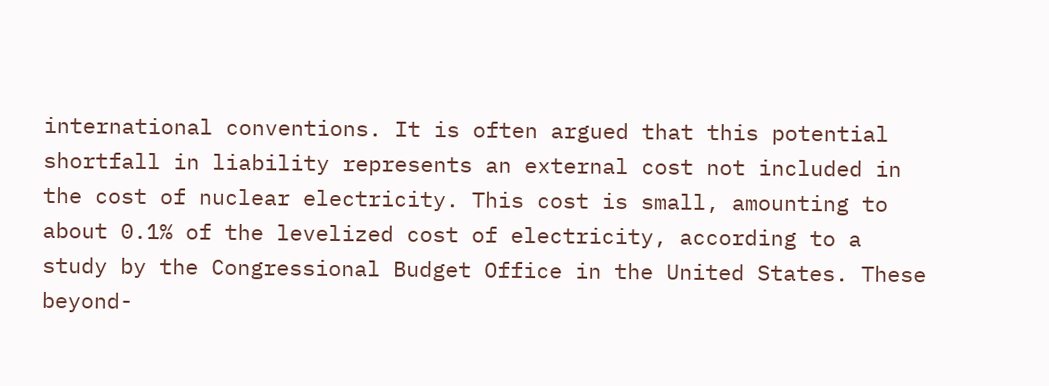international conventions. It is often argued that this potential shortfall in liability represents an external cost not included in the cost of nuclear electricity. This cost is small, amounting to about 0.1% of the levelized cost of electricity, according to a study by the Congressional Budget Office in the United States. These beyond-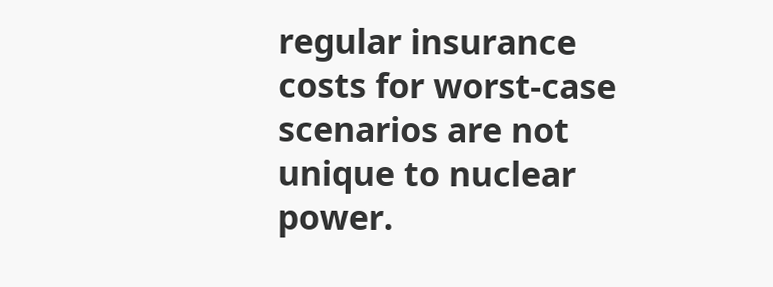regular insurance costs for worst-case scenarios are not unique to nuclear power.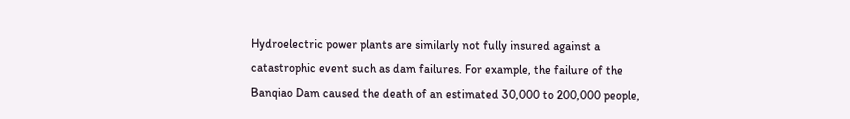Hydroelectric power plants are similarly not fully insured against a catastrophic event such as dam failures. For example, the failure of the Banqiao Dam caused the death of an estimated 30,000 to 200,000 people,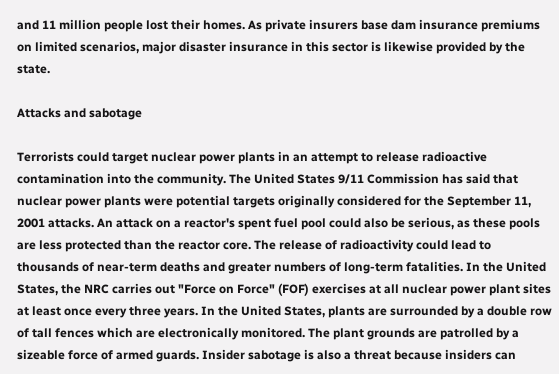and 11 million people lost their homes. As private insurers base dam insurance premiums on limited scenarios, major disaster insurance in this sector is likewise provided by the state.

Attacks and sabotage

Terrorists could target nuclear power plants in an attempt to release radioactive contamination into the community. The United States 9/11 Commission has said that nuclear power plants were potential targets originally considered for the September 11, 2001 attacks. An attack on a reactor's spent fuel pool could also be serious, as these pools are less protected than the reactor core. The release of radioactivity could lead to thousands of near-term deaths and greater numbers of long-term fatalities. In the United States, the NRC carries out "Force on Force" (FOF) exercises at all nuclear power plant sites at least once every three years. In the United States, plants are surrounded by a double row of tall fences which are electronically monitored. The plant grounds are patrolled by a sizeable force of armed guards. Insider sabotage is also a threat because insiders can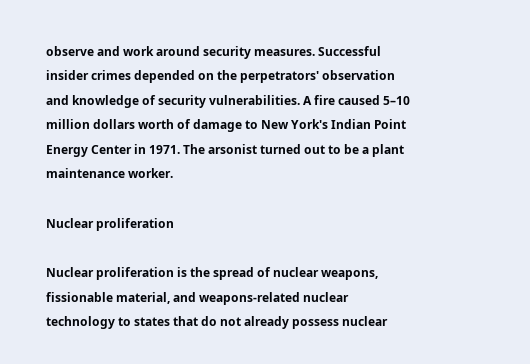observe and work around security measures. Successful insider crimes depended on the perpetrators' observation and knowledge of security vulnerabilities. A fire caused 5–10 million dollars worth of damage to New York's Indian Point Energy Center in 1971. The arsonist turned out to be a plant maintenance worker.

Nuclear proliferation

Nuclear proliferation is the spread of nuclear weapons, fissionable material, and weapons-related nuclear technology to states that do not already possess nuclear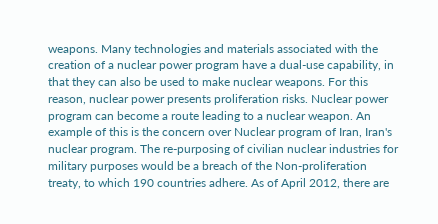weapons. Many technologies and materials associated with the creation of a nuclear power program have a dual-use capability, in that they can also be used to make nuclear weapons. For this reason, nuclear power presents proliferation risks. Nuclear power program can become a route leading to a nuclear weapon. An example of this is the concern over Nuclear program of Iran, Iran's nuclear program. The re-purposing of civilian nuclear industries for military purposes would be a breach of the Non-proliferation treaty, to which 190 countries adhere. As of April 2012, there are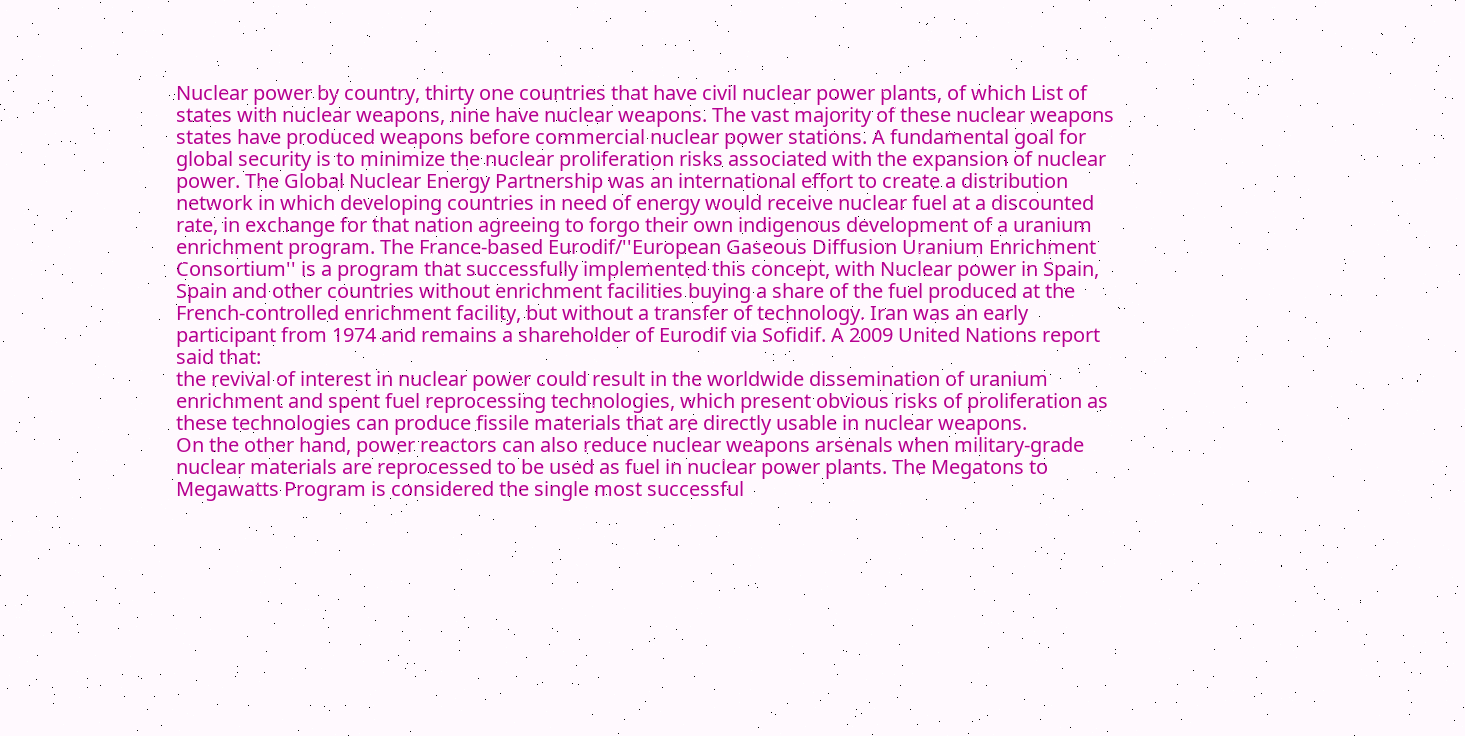Nuclear power by country, thirty one countries that have civil nuclear power plants, of which List of states with nuclear weapons, nine have nuclear weapons. The vast majority of these nuclear weapons states have produced weapons before commercial nuclear power stations. A fundamental goal for global security is to minimize the nuclear proliferation risks associated with the expansion of nuclear power. The Global Nuclear Energy Partnership was an international effort to create a distribution network in which developing countries in need of energy would receive nuclear fuel at a discounted rate, in exchange for that nation agreeing to forgo their own indigenous development of a uranium enrichment program. The France-based Eurodif/''European Gaseous Diffusion Uranium Enrichment Consortium'' is a program that successfully implemented this concept, with Nuclear power in Spain, Spain and other countries without enrichment facilities buying a share of the fuel produced at the French-controlled enrichment facility, but without a transfer of technology. Iran was an early participant from 1974 and remains a shareholder of Eurodif via Sofidif. A 2009 United Nations report said that:
the revival of interest in nuclear power could result in the worldwide dissemination of uranium enrichment and spent fuel reprocessing technologies, which present obvious risks of proliferation as these technologies can produce fissile materials that are directly usable in nuclear weapons.
On the other hand, power reactors can also reduce nuclear weapons arsenals when military-grade nuclear materials are reprocessed to be used as fuel in nuclear power plants. The Megatons to Megawatts Program is considered the single most successful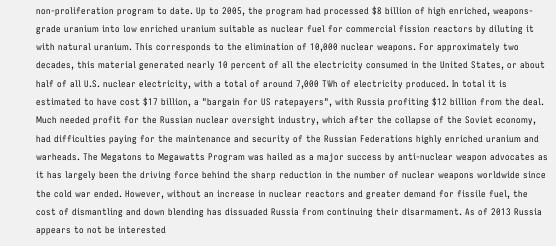non-proliferation program to date. Up to 2005, the program had processed $8 billion of high enriched, weapons-grade uranium into low enriched uranium suitable as nuclear fuel for commercial fission reactors by diluting it with natural uranium. This corresponds to the elimination of 10,000 nuclear weapons. For approximately two decades, this material generated nearly 10 percent of all the electricity consumed in the United States, or about half of all U.S. nuclear electricity, with a total of around 7,000 TWh of electricity produced. In total it is estimated to have cost $17 billion, a "bargain for US ratepayers", with Russia profiting $12 billion from the deal. Much needed profit for the Russian nuclear oversight industry, which after the collapse of the Soviet economy, had difficulties paying for the maintenance and security of the Russian Federations highly enriched uranium and warheads. The Megatons to Megawatts Program was hailed as a major success by anti-nuclear weapon advocates as it has largely been the driving force behind the sharp reduction in the number of nuclear weapons worldwide since the cold war ended. However, without an increase in nuclear reactors and greater demand for fissile fuel, the cost of dismantling and down blending has dissuaded Russia from continuing their disarmament. As of 2013 Russia appears to not be interested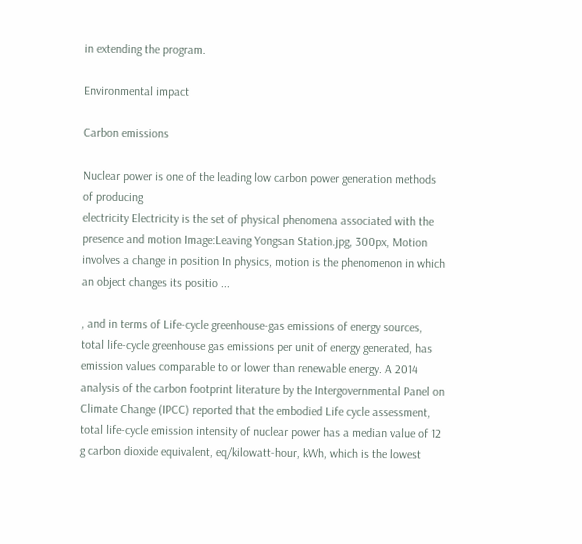in extending the program.

Environmental impact

Carbon emissions

Nuclear power is one of the leading low carbon power generation methods of producing
electricity Electricity is the set of physical phenomena associated with the presence and motion Image:Leaving Yongsan Station.jpg, 300px, Motion involves a change in position In physics, motion is the phenomenon in which an object changes its positio ...

, and in terms of Life-cycle greenhouse-gas emissions of energy sources, total life-cycle greenhouse gas emissions per unit of energy generated, has emission values comparable to or lower than renewable energy. A 2014 analysis of the carbon footprint literature by the Intergovernmental Panel on Climate Change (IPCC) reported that the embodied Life cycle assessment, total life-cycle emission intensity of nuclear power has a median value of 12 g carbon dioxide equivalent, eq/kilowatt-hour, kWh, which is the lowest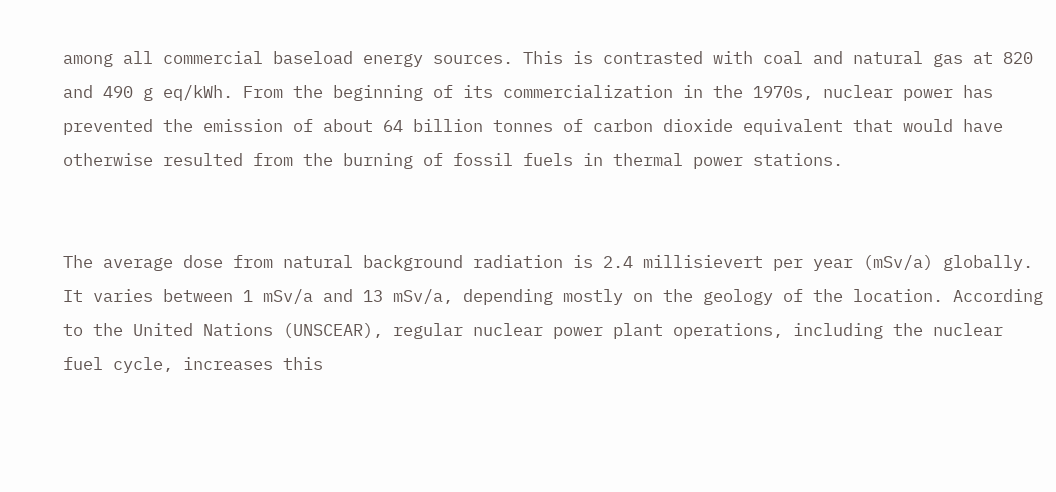among all commercial baseload energy sources. This is contrasted with coal and natural gas at 820 and 490 g eq/kWh. From the beginning of its commercialization in the 1970s, nuclear power has prevented the emission of about 64 billion tonnes of carbon dioxide equivalent that would have otherwise resulted from the burning of fossil fuels in thermal power stations.


The average dose from natural background radiation is 2.4 millisievert per year (mSv/a) globally. It varies between 1 mSv/a and 13 mSv/a, depending mostly on the geology of the location. According to the United Nations (UNSCEAR), regular nuclear power plant operations, including the nuclear fuel cycle, increases this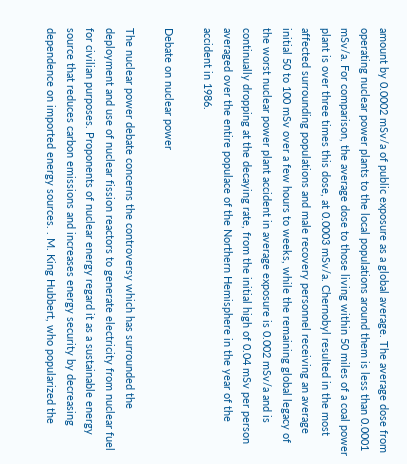amount by 0.0002 mSv/a of public exposure as a global average. The average dose from operating nuclear power plants to the local populations around them is less than 0.0001 mSv/a. For comparison, the average dose to those living within 50 miles of a coal power plant is over three times this dose, at 0.0003 mSv/a. Chernobyl resulted in the most affected surrounding populations and male recovery personnel receiving an average initial 50 to 100 mSv over a few hours to weeks, while the remaining global legacy of the worst nuclear power plant accident in average exposure is 0.002 mSv/a and is continually dropping at the decaying rate, from the initial high of 0.04 mSv per person averaged over the entire populace of the Northern Hemisphere in the year of the accident in 1986.

Debate on nuclear power

The nuclear power debate concerns the controversy which has surrounded the deployment and use of nuclear fission reactors to generate electricity from nuclear fuel for civilian purposes. Proponents of nuclear energy regard it as a sustainable energy source that reduces carbon emissions and increases energy security by decreasing dependence on imported energy sources. . M. King Hubbert, who popularized the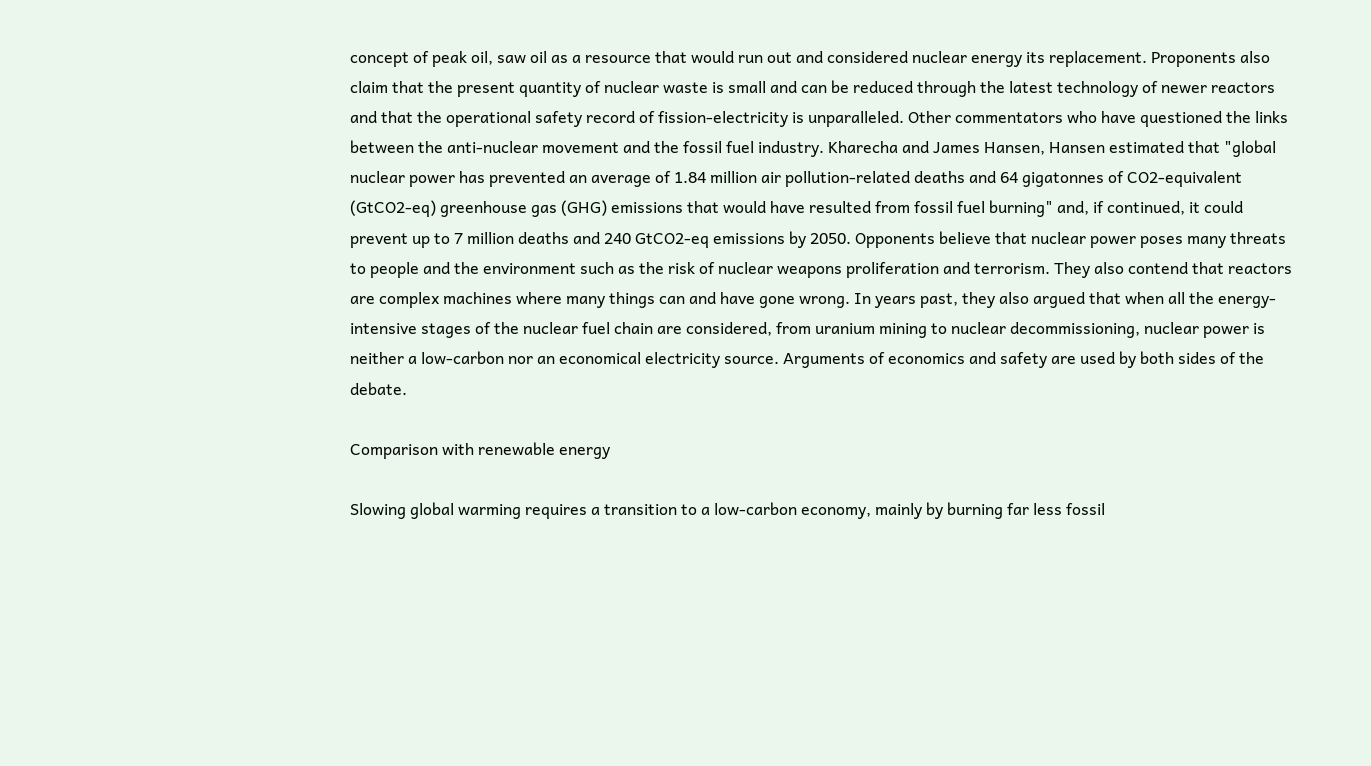concept of peak oil, saw oil as a resource that would run out and considered nuclear energy its replacement. Proponents also claim that the present quantity of nuclear waste is small and can be reduced through the latest technology of newer reactors and that the operational safety record of fission-electricity is unparalleled. Other commentators who have questioned the links between the anti-nuclear movement and the fossil fuel industry. Kharecha and James Hansen, Hansen estimated that "global nuclear power has prevented an average of 1.84 million air pollution-related deaths and 64 gigatonnes of CO2-equivalent (GtCO2-eq) greenhouse gas (GHG) emissions that would have resulted from fossil fuel burning" and, if continued, it could prevent up to 7 million deaths and 240 GtCO2-eq emissions by 2050. Opponents believe that nuclear power poses many threats to people and the environment such as the risk of nuclear weapons proliferation and terrorism. They also contend that reactors are complex machines where many things can and have gone wrong. In years past, they also argued that when all the energy-intensive stages of the nuclear fuel chain are considered, from uranium mining to nuclear decommissioning, nuclear power is neither a low-carbon nor an economical electricity source. Arguments of economics and safety are used by both sides of the debate.

Comparison with renewable energy

Slowing global warming requires a transition to a low-carbon economy, mainly by burning far less fossil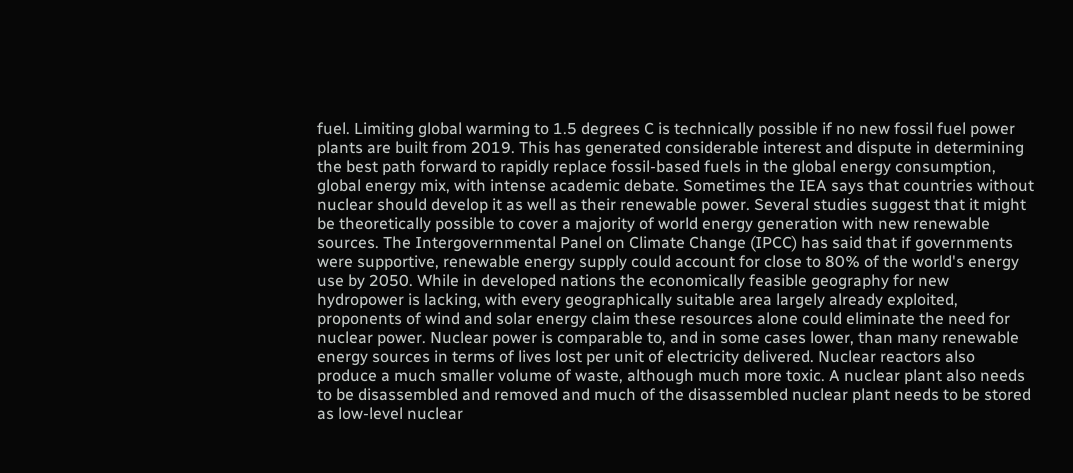fuel. Limiting global warming to 1.5 degrees C is technically possible if no new fossil fuel power plants are built from 2019. This has generated considerable interest and dispute in determining the best path forward to rapidly replace fossil-based fuels in the global energy consumption, global energy mix, with intense academic debate. Sometimes the IEA says that countries without nuclear should develop it as well as their renewable power. Several studies suggest that it might be theoretically possible to cover a majority of world energy generation with new renewable sources. The Intergovernmental Panel on Climate Change (IPCC) has said that if governments were supportive, renewable energy supply could account for close to 80% of the world's energy use by 2050. While in developed nations the economically feasible geography for new hydropower is lacking, with every geographically suitable area largely already exploited, proponents of wind and solar energy claim these resources alone could eliminate the need for nuclear power. Nuclear power is comparable to, and in some cases lower, than many renewable energy sources in terms of lives lost per unit of electricity delivered. Nuclear reactors also produce a much smaller volume of waste, although much more toxic. A nuclear plant also needs to be disassembled and removed and much of the disassembled nuclear plant needs to be stored as low-level nuclear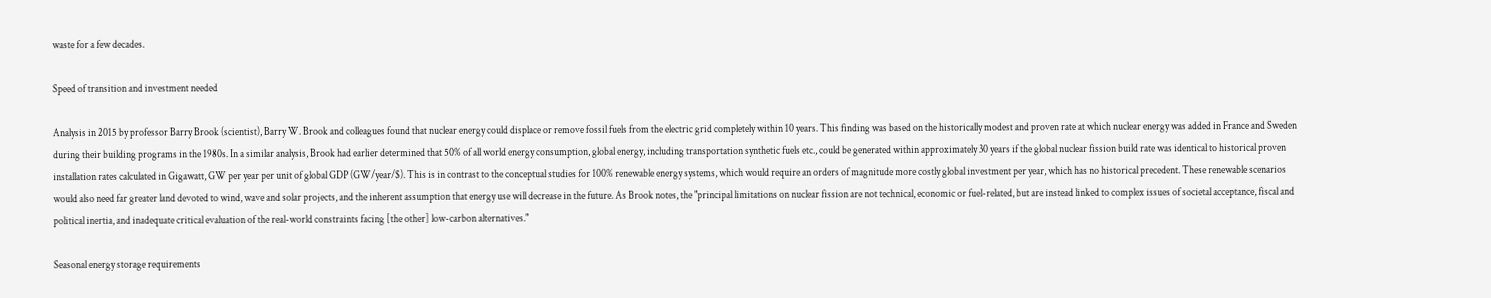waste for a few decades.

Speed of transition and investment needed

Analysis in 2015 by professor Barry Brook (scientist), Barry W. Brook and colleagues found that nuclear energy could displace or remove fossil fuels from the electric grid completely within 10 years. This finding was based on the historically modest and proven rate at which nuclear energy was added in France and Sweden during their building programs in the 1980s. In a similar analysis, Brook had earlier determined that 50% of all world energy consumption, global energy, including transportation synthetic fuels etc., could be generated within approximately 30 years if the global nuclear fission build rate was identical to historical proven installation rates calculated in Gigawatt, GW per year per unit of global GDP (GW/year/$). This is in contrast to the conceptual studies for 100% renewable energy systems, which would require an orders of magnitude more costly global investment per year, which has no historical precedent. These renewable scenarios would also need far greater land devoted to wind, wave and solar projects, and the inherent assumption that energy use will decrease in the future. As Brook notes, the "principal limitations on nuclear fission are not technical, economic or fuel-related, but are instead linked to complex issues of societal acceptance, fiscal and political inertia, and inadequate critical evaluation of the real-world constraints facing [the other] low-carbon alternatives."

Seasonal energy storage requirements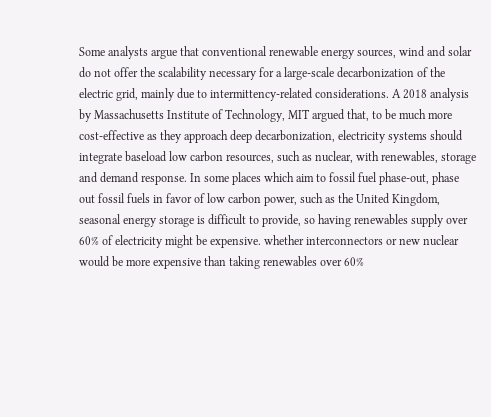Some analysts argue that conventional renewable energy sources, wind and solar do not offer the scalability necessary for a large-scale decarbonization of the electric grid, mainly due to intermittency-related considerations. A 2018 analysis by Massachusetts Institute of Technology, MIT argued that, to be much more cost-effective as they approach deep decarbonization, electricity systems should integrate baseload low carbon resources, such as nuclear, with renewables, storage and demand response. In some places which aim to fossil fuel phase-out, phase out fossil fuels in favor of low carbon power, such as the United Kingdom, seasonal energy storage is difficult to provide, so having renewables supply over 60% of electricity might be expensive. whether interconnectors or new nuclear would be more expensive than taking renewables over 60%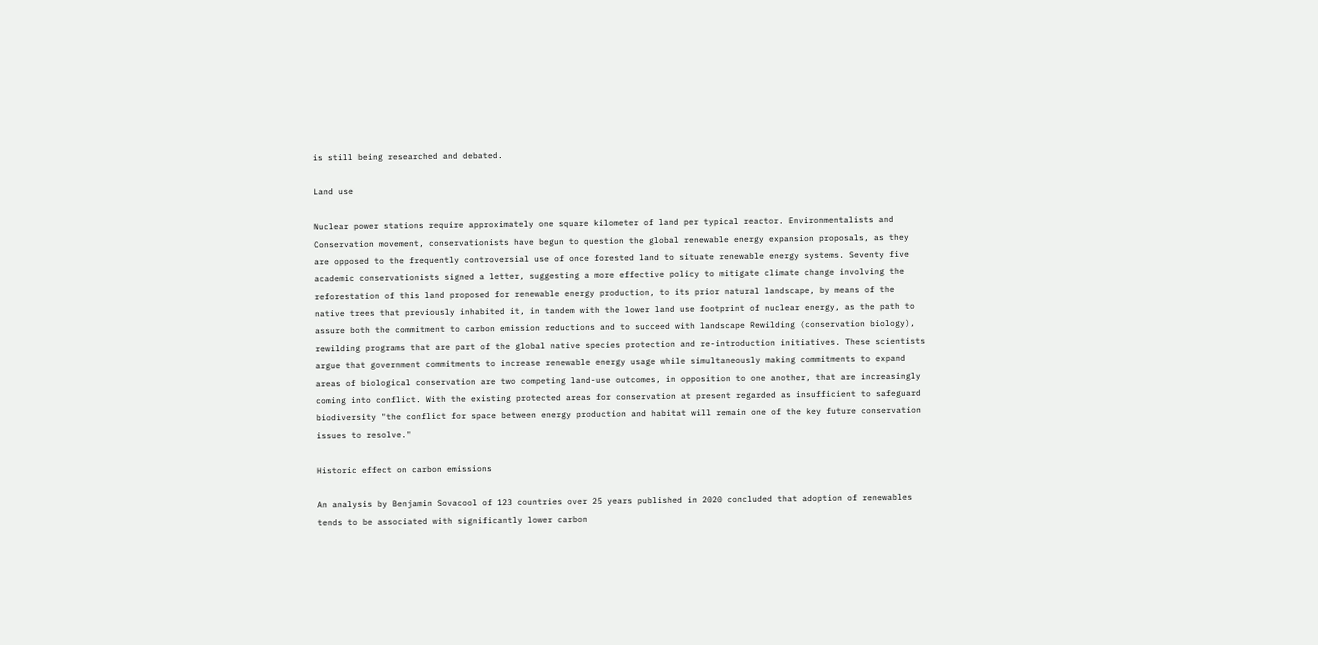is still being researched and debated.

Land use

Nuclear power stations require approximately one square kilometer of land per typical reactor. Environmentalists and Conservation movement, conservationists have begun to question the global renewable energy expansion proposals, as they are opposed to the frequently controversial use of once forested land to situate renewable energy systems. Seventy five academic conservationists signed a letter, suggesting a more effective policy to mitigate climate change involving the reforestation of this land proposed for renewable energy production, to its prior natural landscape, by means of the native trees that previously inhabited it, in tandem with the lower land use footprint of nuclear energy, as the path to assure both the commitment to carbon emission reductions and to succeed with landscape Rewilding (conservation biology), rewilding programs that are part of the global native species protection and re-introduction initiatives. These scientists argue that government commitments to increase renewable energy usage while simultaneously making commitments to expand areas of biological conservation are two competing land-use outcomes, in opposition to one another, that are increasingly coming into conflict. With the existing protected areas for conservation at present regarded as insufficient to safeguard biodiversity "the conflict for space between energy production and habitat will remain one of the key future conservation issues to resolve."

Historic effect on carbon emissions

An analysis by Benjamin Sovacool of 123 countries over 25 years published in 2020 concluded that adoption of renewables tends to be associated with significantly lower carbon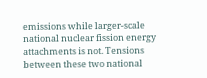emissions while larger-scale national nuclear fission energy attachments is not. Tensions between these two national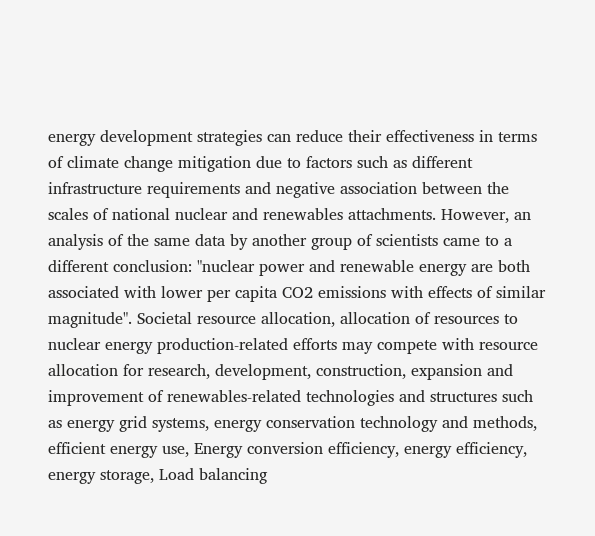energy development strategies can reduce their effectiveness in terms of climate change mitigation due to factors such as different infrastructure requirements and negative association between the scales of national nuclear and renewables attachments. However, an analysis of the same data by another group of scientists came to a different conclusion: "nuclear power and renewable energy are both associated with lower per capita CO2 emissions with effects of similar magnitude". Societal resource allocation, allocation of resources to nuclear energy production-related efforts may compete with resource allocation for research, development, construction, expansion and improvement of renewables-related technologies and structures such as energy grid systems, energy conservation technology and methods, efficient energy use, Energy conversion efficiency, energy efficiency, energy storage, Load balancing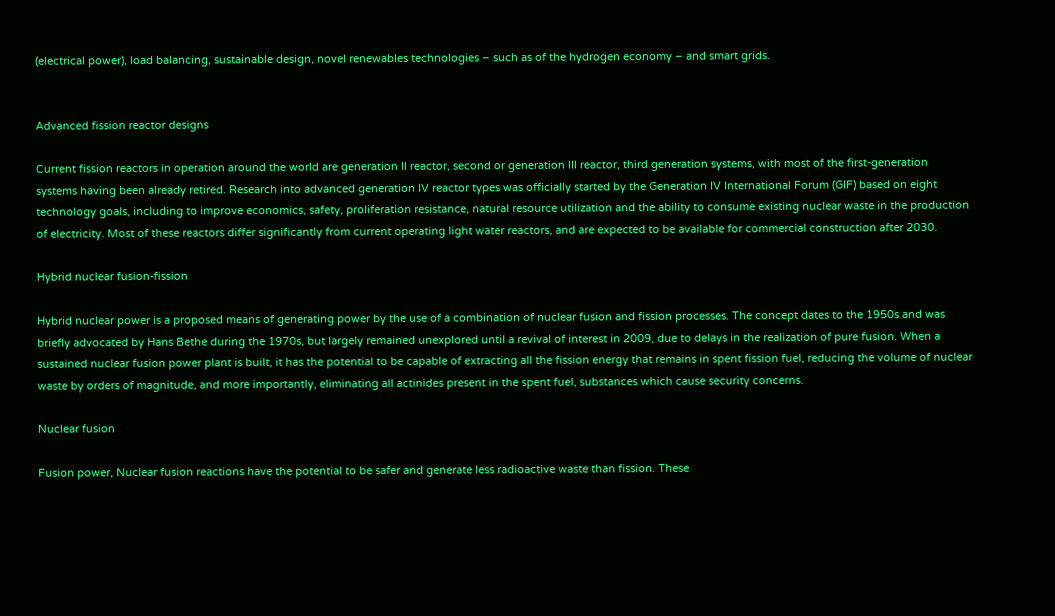(electrical power), load balancing, sustainable design, novel renewables technologies – such as of the hydrogen economy – and smart grids.


Advanced fission reactor designs

Current fission reactors in operation around the world are generation II reactor, second or generation III reactor, third generation systems, with most of the first-generation systems having been already retired. Research into advanced generation IV reactor types was officially started by the Generation IV International Forum (GIF) based on eight technology goals, including to improve economics, safety, proliferation resistance, natural resource utilization and the ability to consume existing nuclear waste in the production of electricity. Most of these reactors differ significantly from current operating light water reactors, and are expected to be available for commercial construction after 2030.

Hybrid nuclear fusion-fission

Hybrid nuclear power is a proposed means of generating power by the use of a combination of nuclear fusion and fission processes. The concept dates to the 1950s and was briefly advocated by Hans Bethe during the 1970s, but largely remained unexplored until a revival of interest in 2009, due to delays in the realization of pure fusion. When a sustained nuclear fusion power plant is built, it has the potential to be capable of extracting all the fission energy that remains in spent fission fuel, reducing the volume of nuclear waste by orders of magnitude, and more importantly, eliminating all actinides present in the spent fuel, substances which cause security concerns.

Nuclear fusion

Fusion power, Nuclear fusion reactions have the potential to be safer and generate less radioactive waste than fission. These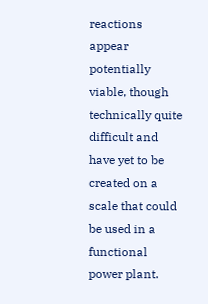reactions appear potentially viable, though technically quite difficult and have yet to be created on a scale that could be used in a functional power plant.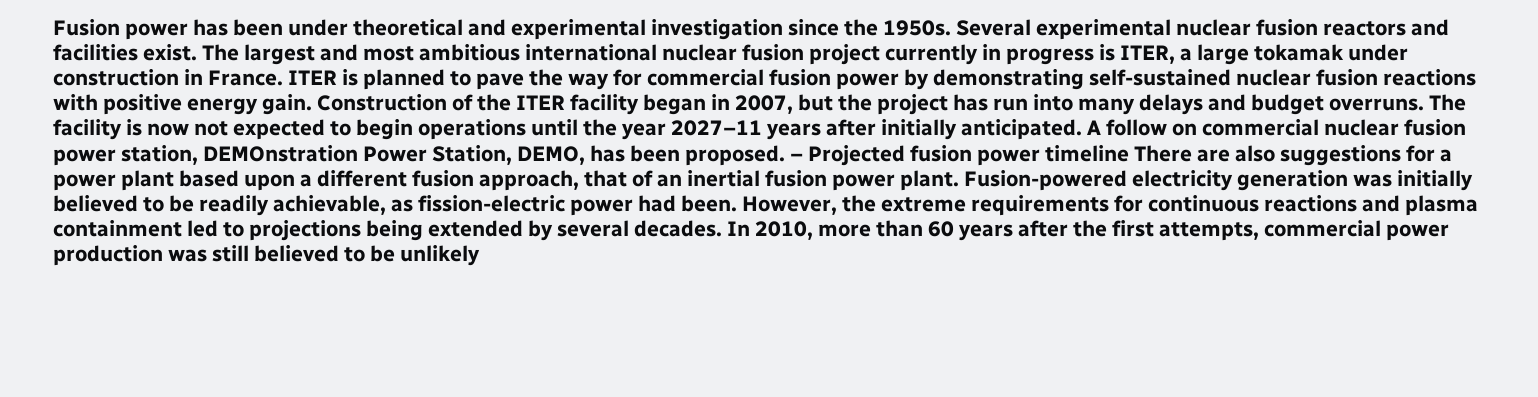Fusion power has been under theoretical and experimental investigation since the 1950s. Several experimental nuclear fusion reactors and facilities exist. The largest and most ambitious international nuclear fusion project currently in progress is ITER, a large tokamak under construction in France. ITER is planned to pave the way for commercial fusion power by demonstrating self-sustained nuclear fusion reactions with positive energy gain. Construction of the ITER facility began in 2007, but the project has run into many delays and budget overruns. The facility is now not expected to begin operations until the year 2027–11 years after initially anticipated. A follow on commercial nuclear fusion power station, DEMOnstration Power Station, DEMO, has been proposed. – Projected fusion power timeline There are also suggestions for a power plant based upon a different fusion approach, that of an inertial fusion power plant. Fusion-powered electricity generation was initially believed to be readily achievable, as fission-electric power had been. However, the extreme requirements for continuous reactions and plasma containment led to projections being extended by several decades. In 2010, more than 60 years after the first attempts, commercial power production was still believed to be unlikely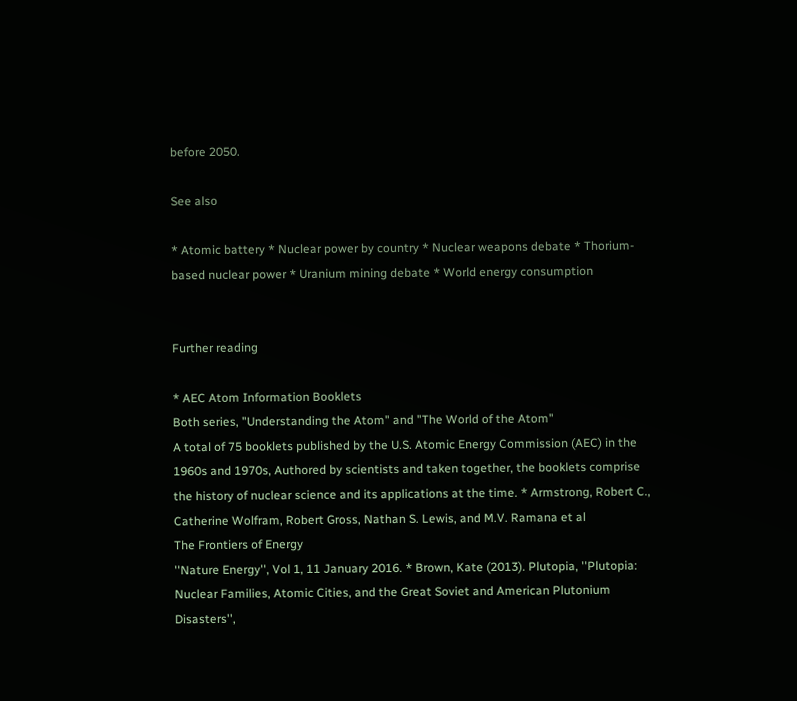before 2050.

See also

* Atomic battery * Nuclear power by country * Nuclear weapons debate * Thorium-based nuclear power * Uranium mining debate * World energy consumption


Further reading

* AEC Atom Information Booklets
Both series, "Understanding the Atom" and "The World of the Atom"
A total of 75 booklets published by the U.S. Atomic Energy Commission (AEC) in the 1960s and 1970s, Authored by scientists and taken together, the booklets comprise the history of nuclear science and its applications at the time. * Armstrong, Robert C., Catherine Wolfram, Robert Gross, Nathan S. Lewis, and M.V. Ramana et al
The Frontiers of Energy
''Nature Energy'', Vol 1, 11 January 2016. * Brown, Kate (2013). Plutopia, ''Plutopia: Nuclear Families, Atomic Cities, and the Great Soviet and American Plutonium Disasters'',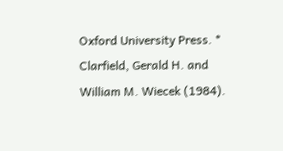Oxford University Press. * Clarfield, Gerald H. and William M. Wiecek (1984).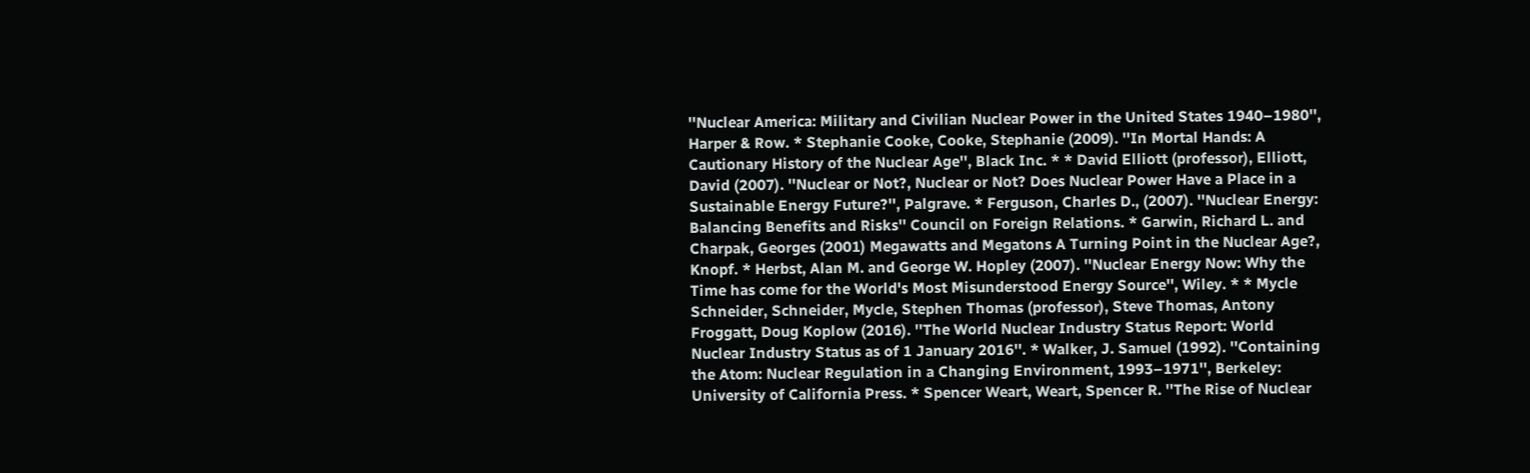''Nuclear America: Military and Civilian Nuclear Power in the United States 1940–1980'', Harper & Row. * Stephanie Cooke, Cooke, Stephanie (2009). ''In Mortal Hands: A Cautionary History of the Nuclear Age'', Black Inc. * * David Elliott (professor), Elliott, David (2007). ''Nuclear or Not?, Nuclear or Not? Does Nuclear Power Have a Place in a Sustainable Energy Future?'', Palgrave. * Ferguson, Charles D., (2007). ''Nuclear Energy: Balancing Benefits and Risks'' Council on Foreign Relations. * Garwin, Richard L. and Charpak, Georges (2001) Megawatts and Megatons A Turning Point in the Nuclear Age?, Knopf. * Herbst, Alan M. and George W. Hopley (2007). ''Nuclear Energy Now: Why the Time has come for the World's Most Misunderstood Energy Source'', Wiley. * * Mycle Schneider, Schneider, Mycle, Stephen Thomas (professor), Steve Thomas, Antony Froggatt, Doug Koplow (2016). ''The World Nuclear Industry Status Report: World Nuclear Industry Status as of 1 January 2016''. * Walker, J. Samuel (1992). ''Containing the Atom: Nuclear Regulation in a Changing Environment, 1993–1971'', Berkeley: University of California Press. * Spencer Weart, Weart, Spencer R. ''The Rise of Nuclear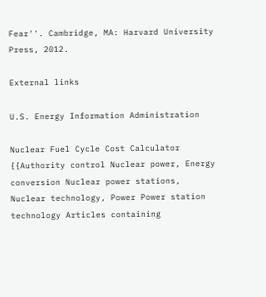Fear''. Cambridge, MA: Harvard University Press, 2012.

External links

U.S. Energy Information Administration

Nuclear Fuel Cycle Cost Calculator
{{Authority control Nuclear power, Energy conversion Nuclear power stations, Nuclear technology, Power Power station technology Articles containing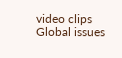video clips Global issues